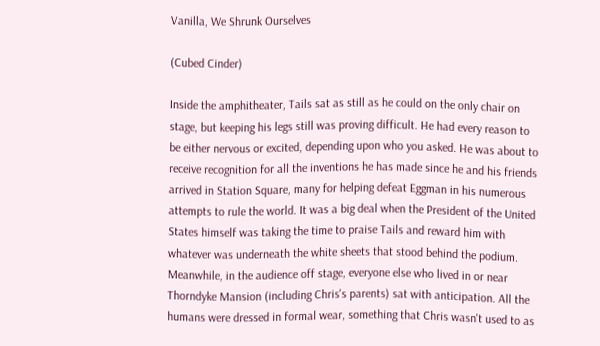Vanilla, We Shrunk Ourselves

(Cubed Cinder)

Inside the amphitheater, Tails sat as still as he could on the only chair on stage, but keeping his legs still was proving difficult. He had every reason to be either nervous or excited, depending upon who you asked. He was about to receive recognition for all the inventions he has made since he and his friends arrived in Station Square, many for helping defeat Eggman in his numerous attempts to rule the world. It was a big deal when the President of the United States himself was taking the time to praise Tails and reward him with whatever was underneath the white sheets that stood behind the podium.
Meanwhile, in the audience off stage, everyone else who lived in or near Thorndyke Mansion (including Chris's parents) sat with anticipation. All the humans were dressed in formal wear, something that Chris wasn't used to as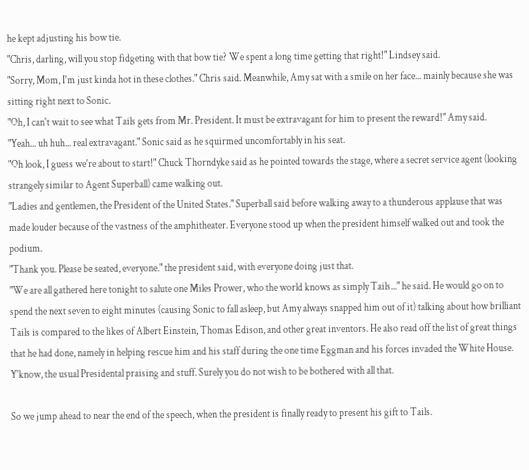he kept adjusting his bow tie.
"Chris, darling, will you stop fidgeting with that bow tie? We spent a long time getting that right!" Lindsey said.
"Sorry, Mom, I'm just kinda hot in these clothes." Chris said. Meanwhile, Amy sat with a smile on her face... mainly because she was sitting right next to Sonic.
"Oh, I can't wait to see what Tails gets from Mr. President. It must be extravagant for him to present the reward!" Amy said.
"Yeah... uh huh... real extravagant." Sonic said as he squirmed uncomfortably in his seat.
"Oh look, I guess we're about to start!" Chuck Thorndyke said as he pointed towards the stage, where a secret service agent (looking strangely similar to Agent Superball) came walking out.
"Ladies and gentlemen, the President of the United States." Superball said before walking away to a thunderous applause that was made louder because of the vastness of the amphitheater. Everyone stood up when the president himself walked out and took the podium.
"Thank you. Please be seated, everyone." the president said, with everyone doing just that.
"We are all gathered here tonight to salute one Miles Prower, who the world knows as simply Tails..." he said. He would go on to spend the next seven to eight minutes (causing Sonic to fall asleep, but Amy always snapped him out of it) talking about how brilliant Tails is compared to the likes of Albert Einstein, Thomas Edison, and other great inventors. He also read off the list of great things that he had done, namely in helping rescue him and his staff during the one time Eggman and his forces invaded the White House. Y'know, the usual Presidental praising and stuff. Surely you do not wish to be bothered with all that.

So we jump ahead to near the end of the speech, when the president is finally ready to present his gift to Tails.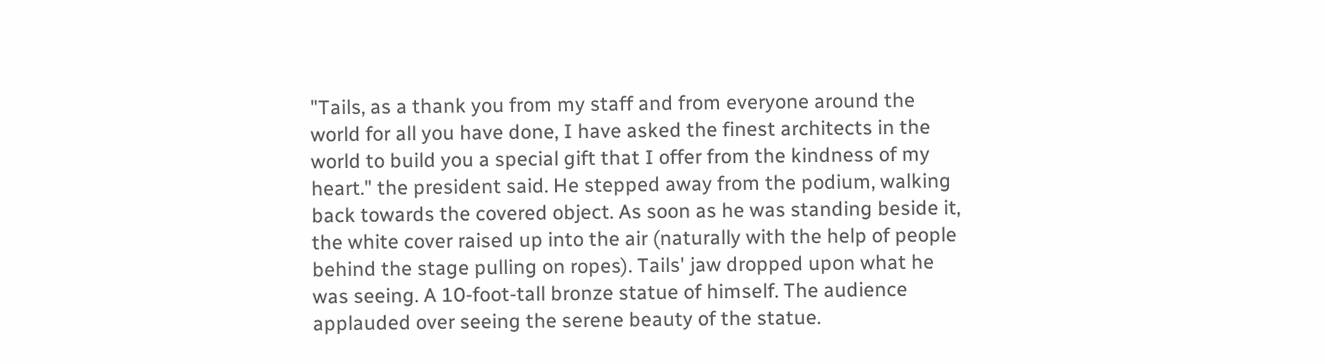"Tails, as a thank you from my staff and from everyone around the world for all you have done, I have asked the finest architects in the world to build you a special gift that I offer from the kindness of my heart." the president said. He stepped away from the podium, walking back towards the covered object. As soon as he was standing beside it, the white cover raised up into the air (naturally with the help of people behind the stage pulling on ropes). Tails' jaw dropped upon what he was seeing. A 10-foot-tall bronze statue of himself. The audience applauded over seeing the serene beauty of the statue.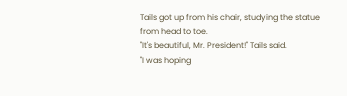Tails got up from his chair, studying the statue from head to toe.
"It's beautiful, Mr. President!" Tails said.
"I was hoping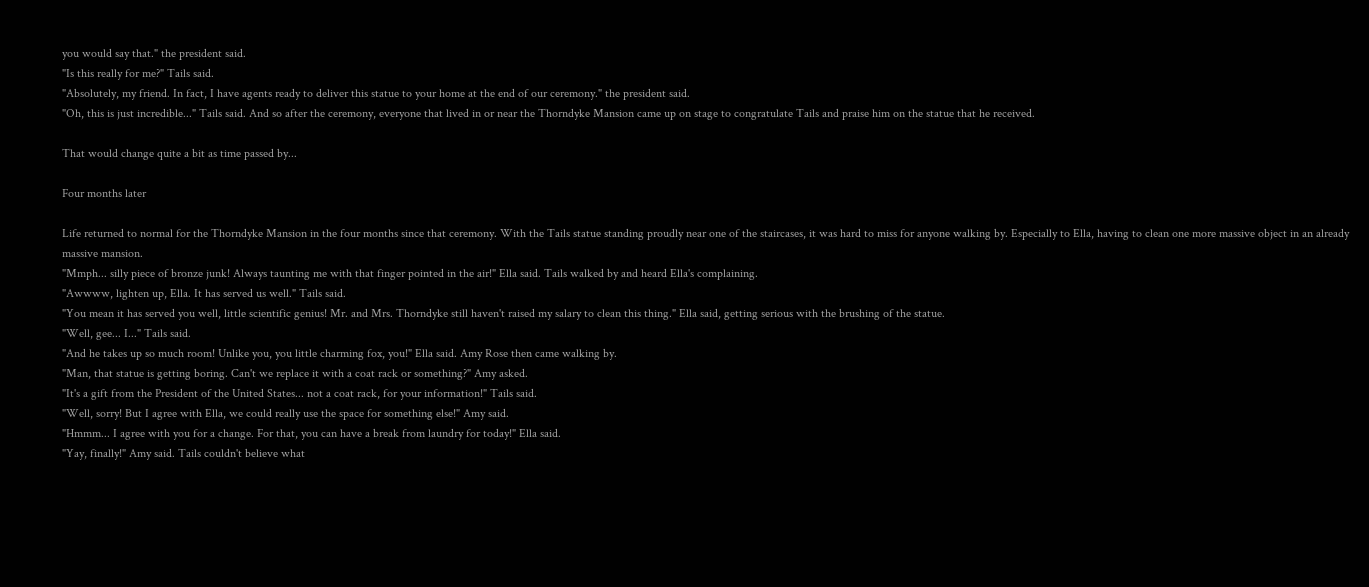you would say that." the president said.
"Is this really for me?" Tails said.
"Absolutely, my friend. In fact, I have agents ready to deliver this statue to your home at the end of our ceremony." the president said.
"Oh, this is just incredible..." Tails said. And so after the ceremony, everyone that lived in or near the Thorndyke Mansion came up on stage to congratulate Tails and praise him on the statue that he received.

That would change quite a bit as time passed by...

Four months later

Life returned to normal for the Thorndyke Mansion in the four months since that ceremony. With the Tails statue standing proudly near one of the staircases, it was hard to miss for anyone walking by. Especially to Ella, having to clean one more massive object in an already massive mansion.
"Mmph... silly piece of bronze junk! Always taunting me with that finger pointed in the air!" Ella said. Tails walked by and heard Ella's complaining.
"Awwww, lighten up, Ella. It has served us well." Tails said.
"You mean it has served you well, little scientific genius! Mr. and Mrs. Thorndyke still haven't raised my salary to clean this thing." Ella said, getting serious with the brushing of the statue.
"Well, gee... I..." Tails said.
"And he takes up so much room! Unlike you, you little charming fox, you!" Ella said. Amy Rose then came walking by.
"Man, that statue is getting boring. Can't we replace it with a coat rack or something?" Amy asked.
"It's a gift from the President of the United States... not a coat rack, for your information!" Tails said.
"Well, sorry! But I agree with Ella, we could really use the space for something else!" Amy said.
"Hmmm... I agree with you for a change. For that, you can have a break from laundry for today!" Ella said.
"Yay, finally!" Amy said. Tails couldn't believe what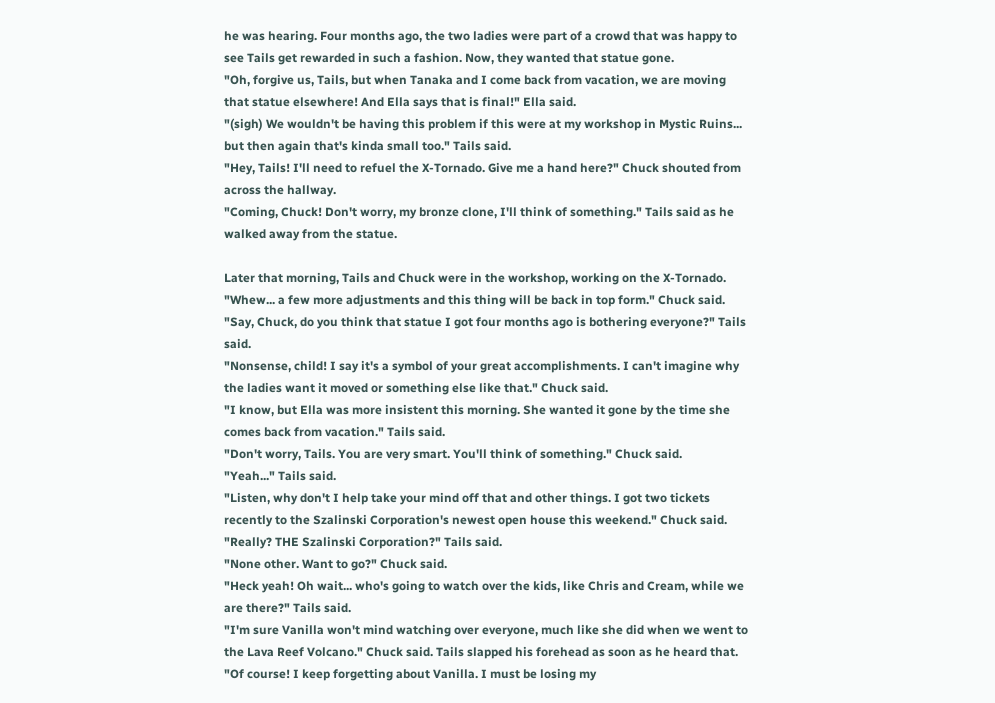he was hearing. Four months ago, the two ladies were part of a crowd that was happy to see Tails get rewarded in such a fashion. Now, they wanted that statue gone.
"Oh, forgive us, Tails, but when Tanaka and I come back from vacation, we are moving that statue elsewhere! And Ella says that is final!" Ella said.
"(sigh) We wouldn't be having this problem if this were at my workshop in Mystic Ruins... but then again that's kinda small too." Tails said.
"Hey, Tails! I'll need to refuel the X-Tornado. Give me a hand here?" Chuck shouted from across the hallway.
"Coming, Chuck! Don't worry, my bronze clone, I'll think of something." Tails said as he walked away from the statue.

Later that morning, Tails and Chuck were in the workshop, working on the X-Tornado.
"Whew... a few more adjustments and this thing will be back in top form." Chuck said.
"Say, Chuck, do you think that statue I got four months ago is bothering everyone?" Tails said.
"Nonsense, child! I say it's a symbol of your great accomplishments. I can't imagine why the ladies want it moved or something else like that." Chuck said.
"I know, but Ella was more insistent this morning. She wanted it gone by the time she comes back from vacation." Tails said.
"Don't worry, Tails. You are very smart. You'll think of something." Chuck said.
"Yeah..." Tails said.
"Listen, why don't I help take your mind off that and other things. I got two tickets recently to the Szalinski Corporation's newest open house this weekend." Chuck said.
"Really? THE Szalinski Corporation?" Tails said.
"None other. Want to go?" Chuck said.
"Heck yeah! Oh wait... who's going to watch over the kids, like Chris and Cream, while we are there?" Tails said.
"I'm sure Vanilla won't mind watching over everyone, much like she did when we went to the Lava Reef Volcano." Chuck said. Tails slapped his forehead as soon as he heard that.
"Of course! I keep forgetting about Vanilla. I must be losing my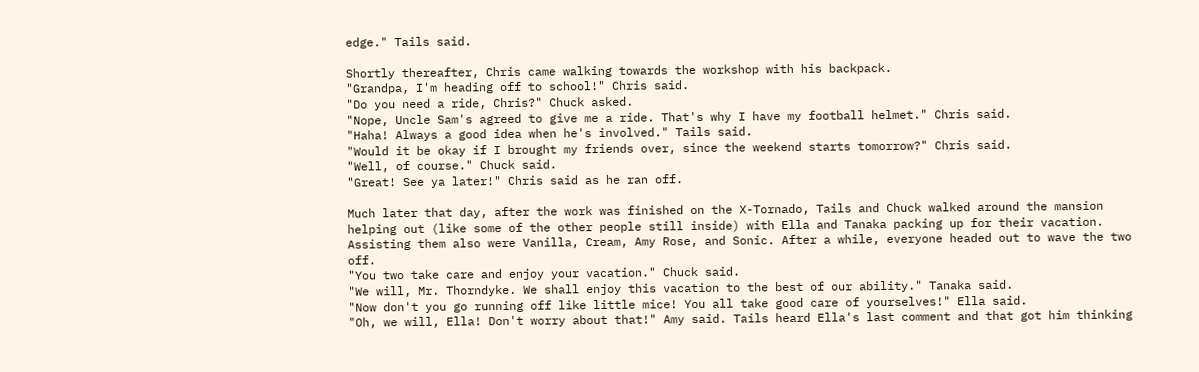edge." Tails said.

Shortly thereafter, Chris came walking towards the workshop with his backpack.
"Grandpa, I'm heading off to school!" Chris said.
"Do you need a ride, Chris?" Chuck asked.
"Nope, Uncle Sam's agreed to give me a ride. That's why I have my football helmet." Chris said.
"Haha! Always a good idea when he's involved." Tails said.
"Would it be okay if I brought my friends over, since the weekend starts tomorrow?" Chris said.
"Well, of course." Chuck said.
"Great! See ya later!" Chris said as he ran off.

Much later that day, after the work was finished on the X-Tornado, Tails and Chuck walked around the mansion helping out (like some of the other people still inside) with Ella and Tanaka packing up for their vacation. Assisting them also were Vanilla, Cream, Amy Rose, and Sonic. After a while, everyone headed out to wave the two off.
"You two take care and enjoy your vacation." Chuck said.
"We will, Mr. Thorndyke. We shall enjoy this vacation to the best of our ability." Tanaka said.
"Now don't you go running off like little mice! You all take good care of yourselves!" Ella said.
"Oh, we will, Ella! Don't worry about that!" Amy said. Tails heard Ella's last comment and that got him thinking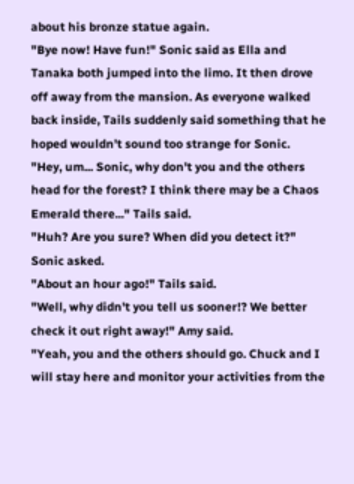about his bronze statue again.
"Bye now! Have fun!" Sonic said as Ella and Tanaka both jumped into the limo. It then drove off away from the mansion. As everyone walked back inside, Tails suddenly said something that he hoped wouldn't sound too strange for Sonic.
"Hey, um... Sonic, why don't you and the others head for the forest? I think there may be a Chaos Emerald there..." Tails said.
"Huh? Are you sure? When did you detect it?" Sonic asked.
"About an hour ago!" Tails said.
"Well, why didn't you tell us sooner!? We better check it out right away!" Amy said.
"Yeah, you and the others should go. Chuck and I will stay here and monitor your activities from the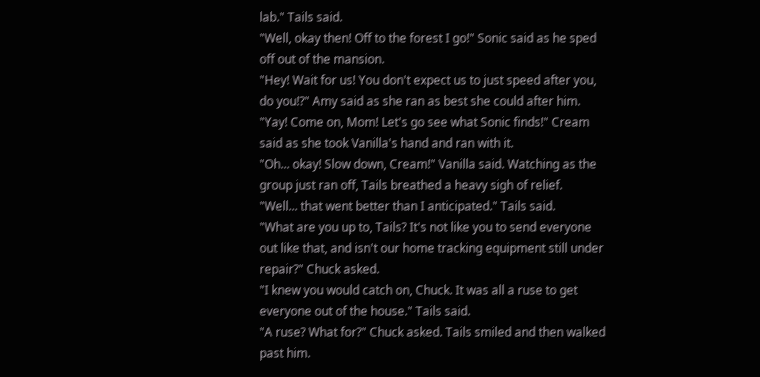lab." Tails said.
"Well, okay then! Off to the forest I go!" Sonic said as he sped off out of the mansion.
"Hey! Wait for us! You don't expect us to just speed after you, do you!?" Amy said as she ran as best she could after him.
"Yay! Come on, Mom! Let's go see what Sonic finds!" Cream said as she took Vanilla's hand and ran with it.
"Oh... okay! Slow down, Cream!" Vanilla said. Watching as the group just ran off, Tails breathed a heavy sigh of relief.
"Well... that went better than I anticipated." Tails said.
"What are you up to, Tails? It's not like you to send everyone out like that, and isn't our home tracking equipment still under repair?" Chuck asked.
"I knew you would catch on, Chuck. It was all a ruse to get everyone out of the house." Tails said.
"A ruse? What for?" Chuck asked. Tails smiled and then walked past him.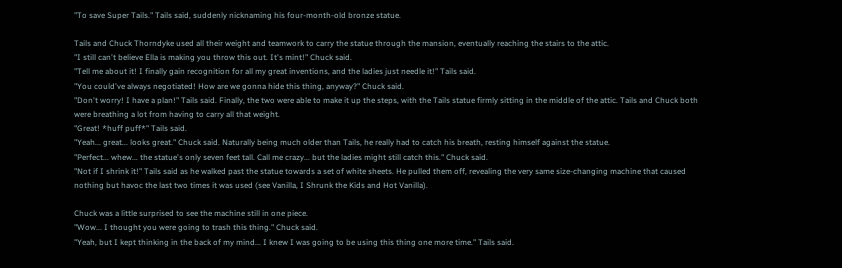"To save Super Tails." Tails said, suddenly nicknaming his four-month-old bronze statue.

Tails and Chuck Thorndyke used all their weight and teamwork to carry the statue through the mansion, eventually reaching the stairs to the attic.
"I still can't believe Ella is making you throw this out. It's mint!" Chuck said.
"Tell me about it! I finally gain recognition for all my great inventions, and the ladies just needle it!" Tails said.
"You could've always negotiated! How are we gonna hide this thing, anyway?" Chuck said.
"Don't worry! I have a plan!" Tails said. Finally, the two were able to make it up the steps, with the Tails statue firmly sitting in the middle of the attic. Tails and Chuck both were breathing a lot from having to carry all that weight.
"Great! *huff puff*" Tails said.
"Yeah... great... looks great." Chuck said. Naturally being much older than Tails, he really had to catch his breath, resting himself against the statue.
"Perfect... whew... the statue's only seven feet tall. Call me crazy... but the ladies might still catch this." Chuck said.
"Not if I shrink it!" Tails said as he walked past the statue towards a set of white sheets. He pulled them off, revealing the very same size-changing machine that caused nothing but havoc the last two times it was used (see Vanilla, I Shrunk the Kids and Hot Vanilla).

Chuck was a little surprised to see the machine still in one piece.
"Wow... I thought you were going to trash this thing." Chuck said.
"Yeah, but I kept thinking in the back of my mind... I knew I was going to be using this thing one more time." Tails said.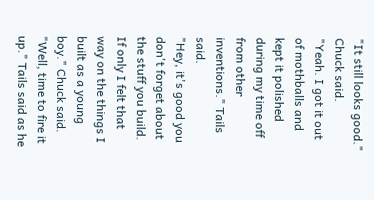"It still looks good." Chuck said.
"Yeah. I got it out of mothballs and kept it polished during my time off from other inventions." Tails said.
"Hey, it's good you don't forget about the stuff you build. If only I felt that way on the things I built as a young boy." Chuck said.
"Well, time to fire it up." Tails said as he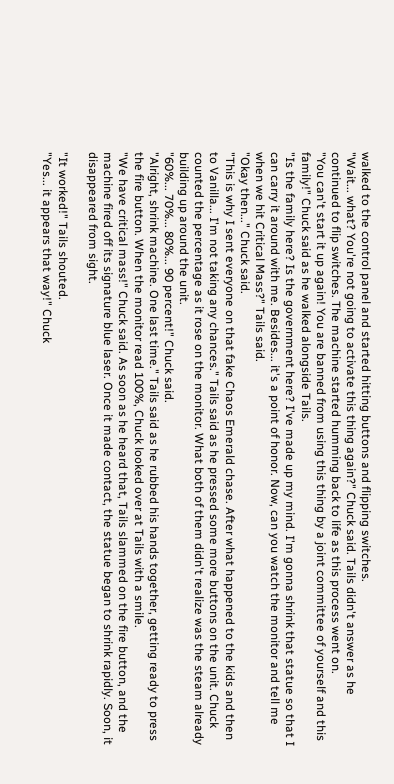walked to the control panel and started hitting buttons and flipping switches.
"Wait... what? You're not going to activate this thing again?" Chuck said. Tails didn't answer as he continued to flip switches. The machine started humming back to life as this process went on.
"You can't start it up again! You are banned from using this thing by a joint committee of yourself and this family!" Chuck said as he walked alongside Tails.
"Is the family here? Is the government here? I've made up my mind. I'm gonna shrink that statue so that I can carry it around with me. Besides... it's a point of honor. Now, can you watch the monitor and tell me when we hit Critical Mass?" Tails said.
"Okay then..." Chuck said.
"This is why I sent everyone on that fake Chaos Emerald chase. After what happened to the kids and then to Vanilla... I'm not taking any chances." Tails said as he pressed some more buttons on the unit. Chuck counted the percentage as it rose on the monitor. What both of them didn't realize was the steam already building up around the unit.
"60%... 70%... 80%... 90 percent!" Chuck said.
"Alright, shrink machine. One last time." Tails said as he rubbed his hands together, getting ready to press the fire button. When the monitor read 100%, Chuck looked over at Tails with a smile.
"We have critical mass!" Chuck said. As soon as he heard that, Tails slammed on the fire button, and the machine fired off its signature blue laser. Once it made contact, the statue began to shrink rapidly. Soon, it disappeared from sight.

"It worked!" Tails shouted.
"Yes... it appears that way!" Chuck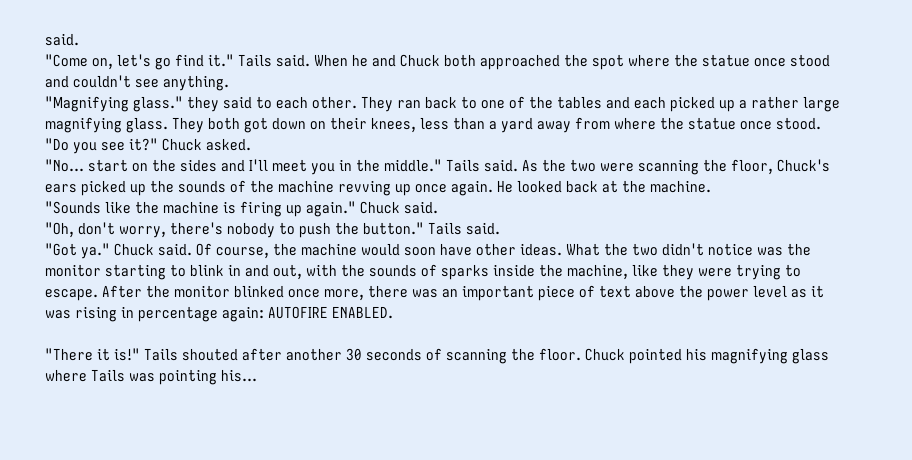said.
"Come on, let's go find it." Tails said. When he and Chuck both approached the spot where the statue once stood and couldn't see anything.
"Magnifying glass." they said to each other. They ran back to one of the tables and each picked up a rather large magnifying glass. They both got down on their knees, less than a yard away from where the statue once stood.
"Do you see it?" Chuck asked.
"No... start on the sides and I'll meet you in the middle." Tails said. As the two were scanning the floor, Chuck's ears picked up the sounds of the machine revving up once again. He looked back at the machine.
"Sounds like the machine is firing up again." Chuck said.
"Oh, don't worry, there's nobody to push the button." Tails said.
"Got ya." Chuck said. Of course, the machine would soon have other ideas. What the two didn't notice was the monitor starting to blink in and out, with the sounds of sparks inside the machine, like they were trying to escape. After the monitor blinked once more, there was an important piece of text above the power level as it was rising in percentage again: AUTOFIRE ENABLED.

"There it is!" Tails shouted after another 30 seconds of scanning the floor. Chuck pointed his magnifying glass where Tails was pointing his...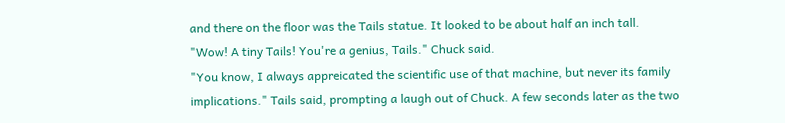and there on the floor was the Tails statue. It looked to be about half an inch tall.
"Wow! A tiny Tails! You're a genius, Tails." Chuck said.
"You know, I always appreicated the scientific use of that machine, but never its family implications." Tails said, prompting a laugh out of Chuck. A few seconds later as the two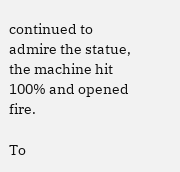continued to admire the statue, the machine hit 100% and opened fire.

To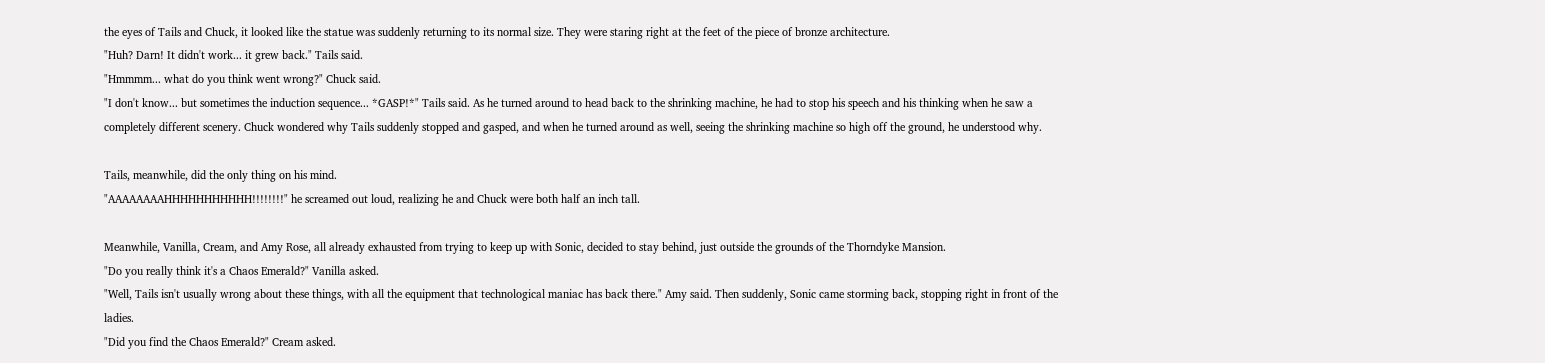the eyes of Tails and Chuck, it looked like the statue was suddenly returning to its normal size. They were staring right at the feet of the piece of bronze architecture.
"Huh? Darn! It didn't work... it grew back." Tails said.
"Hmmmm... what do you think went wrong?" Chuck said.
"I don't know... but sometimes the induction sequence... *GASP!*" Tails said. As he turned around to head back to the shrinking machine, he had to stop his speech and his thinking when he saw a completely different scenery. Chuck wondered why Tails suddenly stopped and gasped, and when he turned around as well, seeing the shrinking machine so high off the ground, he understood why.

Tails, meanwhile, did the only thing on his mind.
"AAAAAAAAHHHHHHHHHHH!!!!!!!!" he screamed out loud, realizing he and Chuck were both half an inch tall.

Meanwhile, Vanilla, Cream, and Amy Rose, all already exhausted from trying to keep up with Sonic, decided to stay behind, just outside the grounds of the Thorndyke Mansion.
"Do you really think it's a Chaos Emerald?" Vanilla asked.
"Well, Tails isn't usually wrong about these things, with all the equipment that technological maniac has back there." Amy said. Then suddenly, Sonic came storming back, stopping right in front of the ladies.
"Did you find the Chaos Emerald?" Cream asked.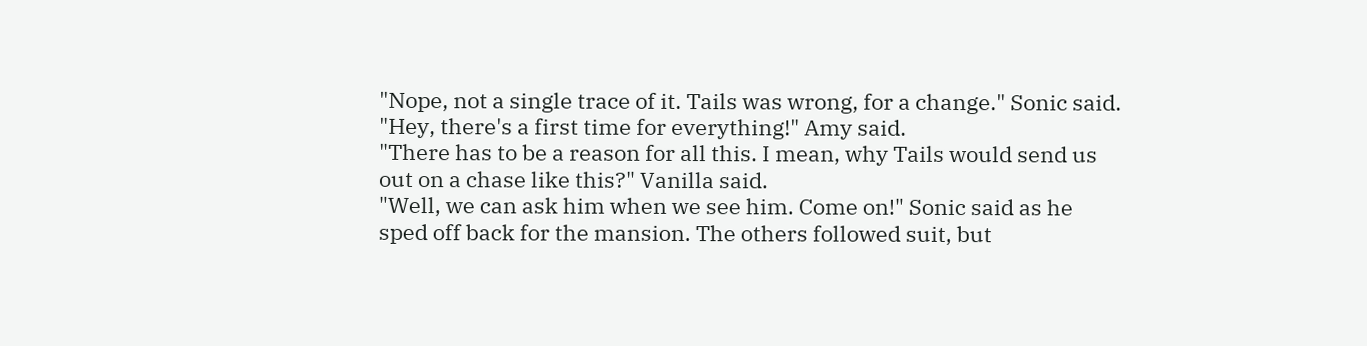"Nope, not a single trace of it. Tails was wrong, for a change." Sonic said.
"Hey, there's a first time for everything!" Amy said.
"There has to be a reason for all this. I mean, why Tails would send us out on a chase like this?" Vanilla said.
"Well, we can ask him when we see him. Come on!" Sonic said as he sped off back for the mansion. The others followed suit, but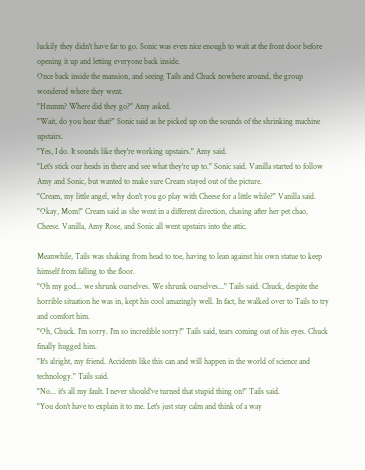luckily they didn't have far to go. Sonic was even nice enough to wait at the front door before opening it up and letting everyone back inside.
Once back inside the mansion, and seeing Tails and Chuck nowhere around, the group wondered where they went.
"Hmmm? Where did they go?" Amy asked.
"Wait, do you hear that?" Sonic said as he picked up on the sounds of the shrinking machine upstairs.
"Yes, I do. It sounds like they're working upstairs." Amy said.
"Let's stick our heads in there and see what they're up to." Sonic said. Vanilla started to follow Amy and Sonic, but wanted to make sure Cream stayed out of the picture.
"Cream, my little angel, why don't you go play with Cheese for a little while?" Vanilla said.
"Okay, Mom!" Cream said as she went in a different direction, chasing after her pet chao, Cheese. Vanilla, Amy Rose, and Sonic all went upstairs into the attic.

Meanwhile, Tails was shaking from head to toe, having to lean against his own statue to keep himself from falling to the floor.
"Oh my god... we shrunk ourselves. We shrunk ourselves..." Tails said. Chuck, despite the horrible situation he was in, kept his cool amazingly well. In fact, he walked over to Tails to try and comfort him.
"Oh, Chuck. I'm sorry. I'm so incredible sorry!" Tails said, tears coming out of his eyes. Chuck finally hugged him.
"It's alright, my friend. Accidents like this can and will happen in the world of science and technology." Tails said.
"No... it's all my fault. I never should've turned that stupid thing on!" Tails said.
"You don't have to explain it to me. Let's just stay calm and think of a way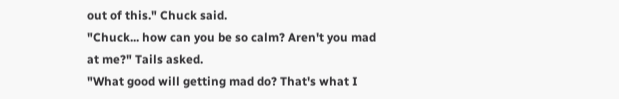out of this." Chuck said.
"Chuck... how can you be so calm? Aren't you mad at me?" Tails asked.
"What good will getting mad do? That's what I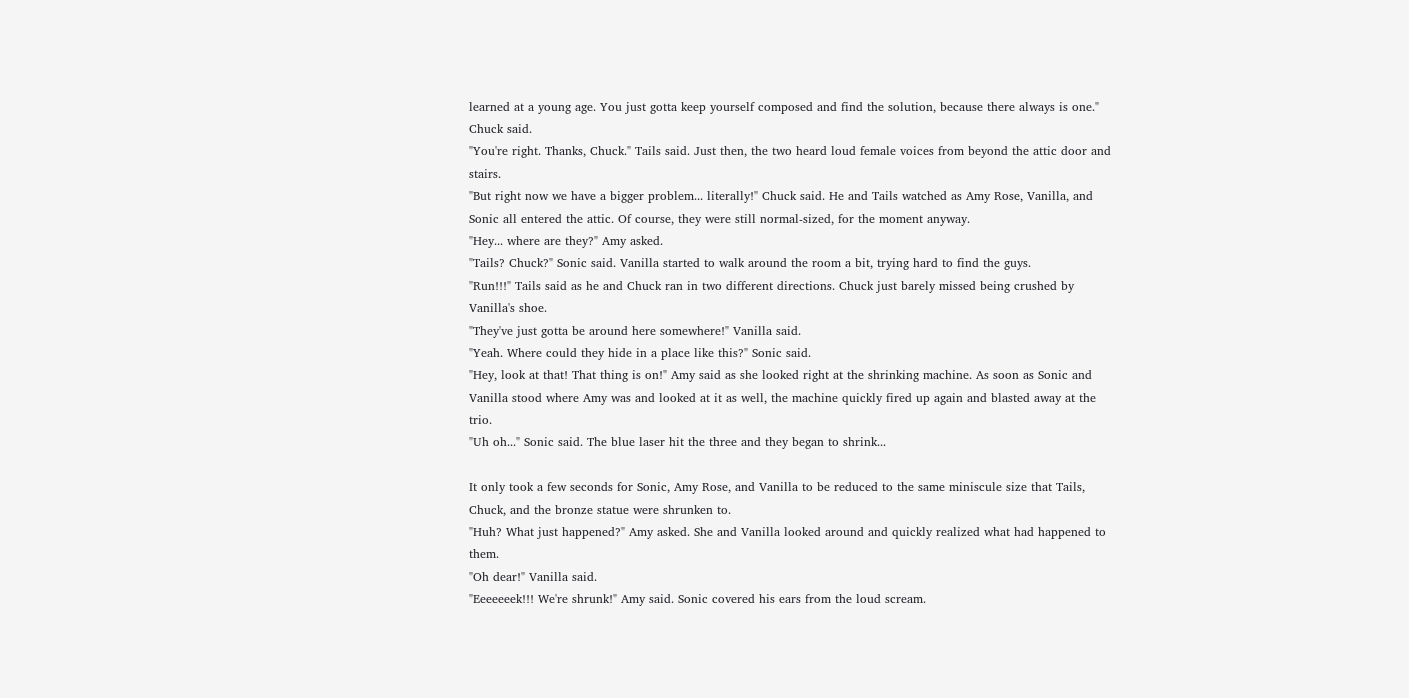learned at a young age. You just gotta keep yourself composed and find the solution, because there always is one." Chuck said.
"You're right. Thanks, Chuck." Tails said. Just then, the two heard loud female voices from beyond the attic door and stairs.
"But right now we have a bigger problem... literally!" Chuck said. He and Tails watched as Amy Rose, Vanilla, and Sonic all entered the attic. Of course, they were still normal-sized, for the moment anyway.
"Hey... where are they?" Amy asked.
"Tails? Chuck?" Sonic said. Vanilla started to walk around the room a bit, trying hard to find the guys.
"Run!!!" Tails said as he and Chuck ran in two different directions. Chuck just barely missed being crushed by Vanilla's shoe.
"They've just gotta be around here somewhere!" Vanilla said.
"Yeah. Where could they hide in a place like this?" Sonic said.
"Hey, look at that! That thing is on!" Amy said as she looked right at the shrinking machine. As soon as Sonic and Vanilla stood where Amy was and looked at it as well, the machine quickly fired up again and blasted away at the trio.
"Uh oh..." Sonic said. The blue laser hit the three and they began to shrink...

It only took a few seconds for Sonic, Amy Rose, and Vanilla to be reduced to the same miniscule size that Tails, Chuck, and the bronze statue were shrunken to.
"Huh? What just happened?" Amy asked. She and Vanilla looked around and quickly realized what had happened to them.
"Oh dear!" Vanilla said.
"Eeeeeeek!!! We're shrunk!" Amy said. Sonic covered his ears from the loud scream.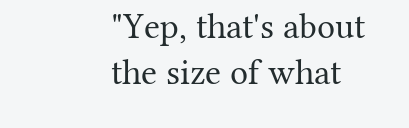"Yep, that's about the size of what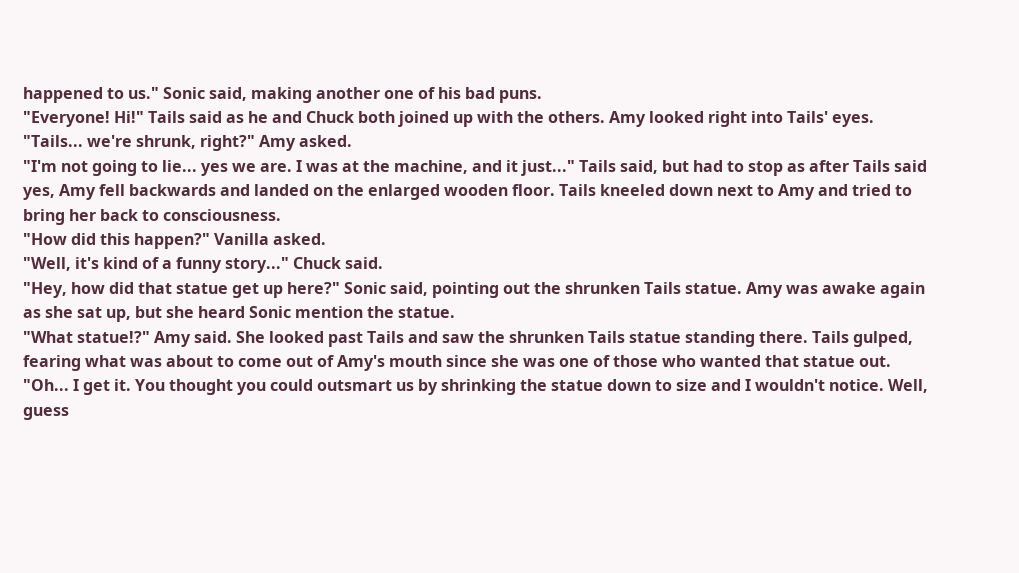happened to us." Sonic said, making another one of his bad puns.
"Everyone! Hi!" Tails said as he and Chuck both joined up with the others. Amy looked right into Tails' eyes.
"Tails... we're shrunk, right?" Amy asked.
"I'm not going to lie... yes we are. I was at the machine, and it just..." Tails said, but had to stop as after Tails said yes, Amy fell backwards and landed on the enlarged wooden floor. Tails kneeled down next to Amy and tried to bring her back to consciousness.
"How did this happen?" Vanilla asked.
"Well, it's kind of a funny story..." Chuck said.
"Hey, how did that statue get up here?" Sonic said, pointing out the shrunken Tails statue. Amy was awake again as she sat up, but she heard Sonic mention the statue.
"What statue!?" Amy said. She looked past Tails and saw the shrunken Tails statue standing there. Tails gulped, fearing what was about to come out of Amy's mouth since she was one of those who wanted that statue out.
"Oh... I get it. You thought you could outsmart us by shrinking the statue down to size and I wouldn't notice. Well, guess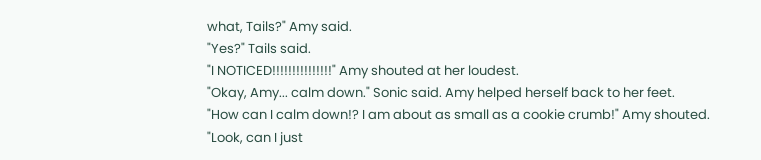what, Tails?" Amy said.
"Yes?" Tails said.
"I NOTICED!!!!!!!!!!!!!!!" Amy shouted at her loudest.
"Okay, Amy... calm down." Sonic said. Amy helped herself back to her feet.
"How can I calm down!? I am about as small as a cookie crumb!" Amy shouted.
"Look, can I just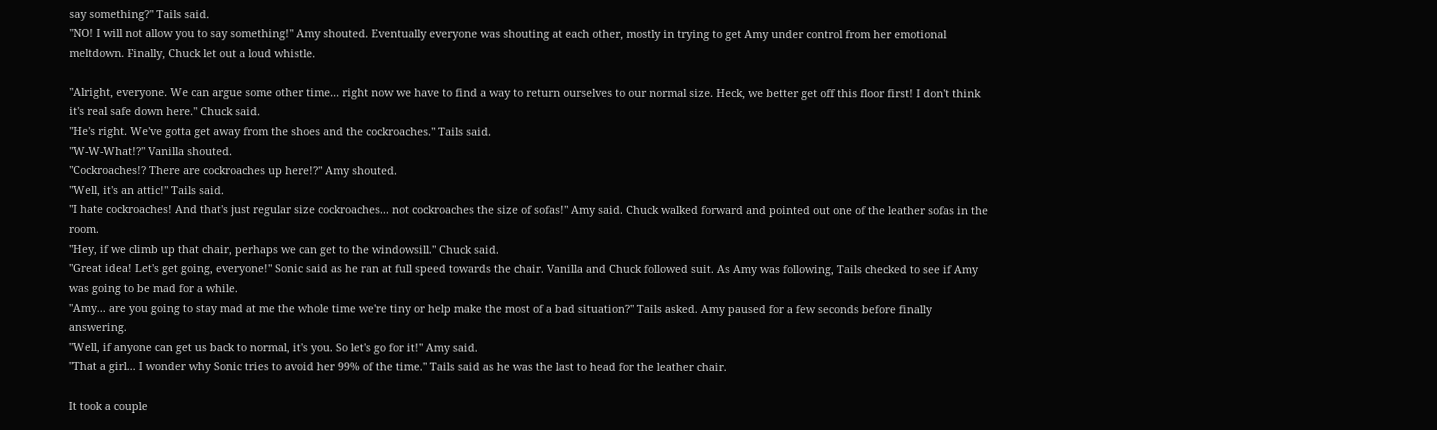say something?" Tails said.
"NO! I will not allow you to say something!" Amy shouted. Eventually everyone was shouting at each other, mostly in trying to get Amy under control from her emotional meltdown. Finally, Chuck let out a loud whistle.

"Alright, everyone. We can argue some other time... right now we have to find a way to return ourselves to our normal size. Heck, we better get off this floor first! I don't think it's real safe down here." Chuck said.
"He's right. We've gotta get away from the shoes and the cockroaches." Tails said.
"W-W-What!?" Vanilla shouted.
"Cockroaches!? There are cockroaches up here!?" Amy shouted.
"Well, it's an attic!" Tails said.
"I hate cockroaches! And that's just regular size cockroaches... not cockroaches the size of sofas!" Amy said. Chuck walked forward and pointed out one of the leather sofas in the room.
"Hey, if we climb up that chair, perhaps we can get to the windowsill." Chuck said.
"Great idea! Let's get going, everyone!" Sonic said as he ran at full speed towards the chair. Vanilla and Chuck followed suit. As Amy was following, Tails checked to see if Amy was going to be mad for a while.
"Amy... are you going to stay mad at me the whole time we're tiny or help make the most of a bad situation?" Tails asked. Amy paused for a few seconds before finally answering.
"Well, if anyone can get us back to normal, it's you. So let's go for it!" Amy said.
"That a girl... I wonder why Sonic tries to avoid her 99% of the time." Tails said as he was the last to head for the leather chair.

It took a couple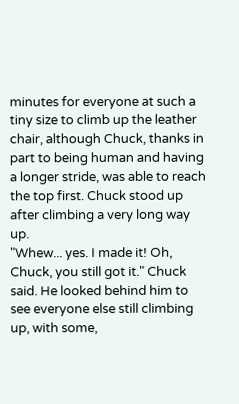minutes for everyone at such a tiny size to climb up the leather chair, although Chuck, thanks in part to being human and having a longer stride, was able to reach the top first. Chuck stood up after climbing a very long way up.
"Whew... yes. I made it! Oh, Chuck, you still got it." Chuck said. He looked behind him to see everyone else still climbing up, with some,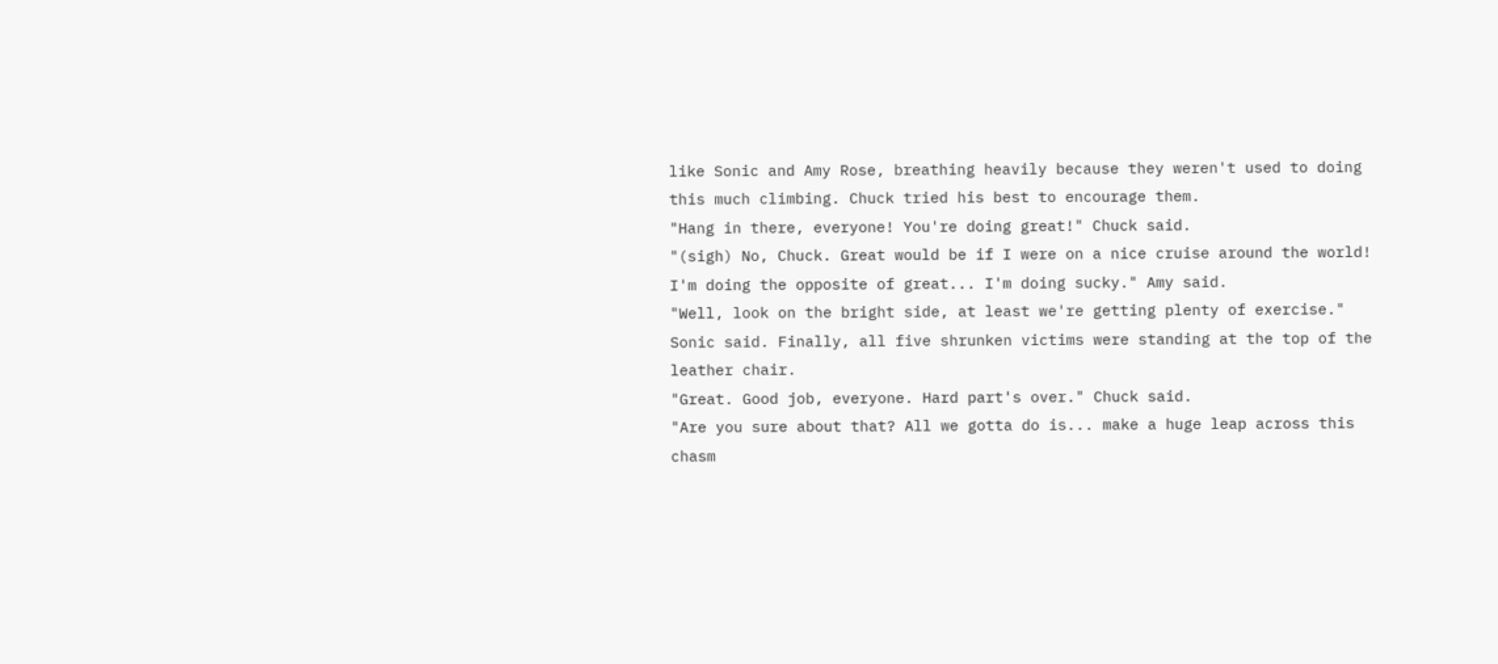like Sonic and Amy Rose, breathing heavily because they weren't used to doing this much climbing. Chuck tried his best to encourage them.
"Hang in there, everyone! You're doing great!" Chuck said.
"(sigh) No, Chuck. Great would be if I were on a nice cruise around the world! I'm doing the opposite of great... I'm doing sucky." Amy said.
"Well, look on the bright side, at least we're getting plenty of exercise." Sonic said. Finally, all five shrunken victims were standing at the top of the leather chair.
"Great. Good job, everyone. Hard part's over." Chuck said.
"Are you sure about that? All we gotta do is... make a huge leap across this chasm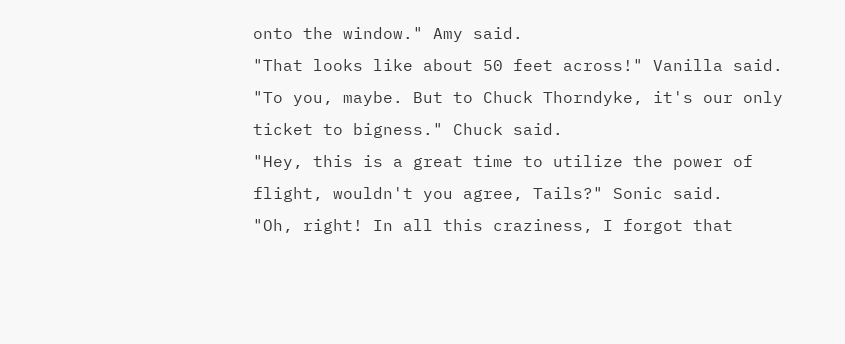onto the window." Amy said.
"That looks like about 50 feet across!" Vanilla said.
"To you, maybe. But to Chuck Thorndyke, it's our only ticket to bigness." Chuck said.
"Hey, this is a great time to utilize the power of flight, wouldn't you agree, Tails?" Sonic said.
"Oh, right! In all this craziness, I forgot that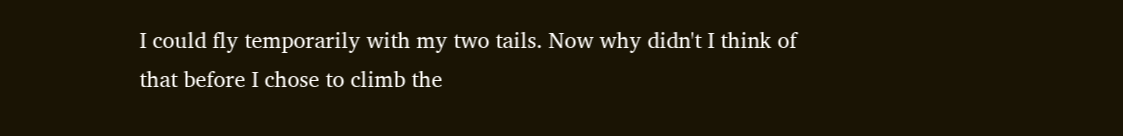I could fly temporarily with my two tails. Now why didn't I think of that before I chose to climb the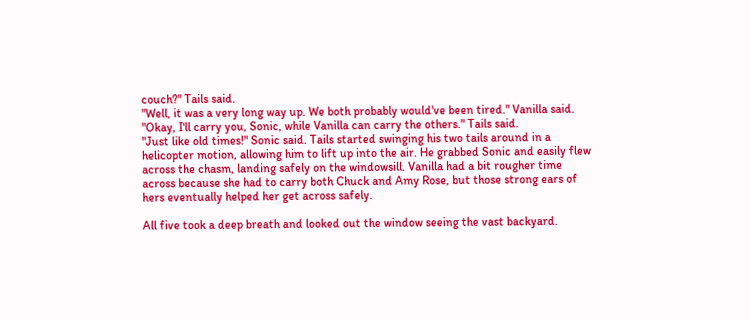couch?" Tails said.
"Well, it was a very long way up. We both probably would've been tired." Vanilla said.
"Okay, I'll carry you, Sonic, while Vanilla can carry the others." Tails said.
"Just like old times!" Sonic said. Tails started swinging his two tails around in a helicopter motion, allowing him to lift up into the air. He grabbed Sonic and easily flew across the chasm, landing safely on the windowsill. Vanilla had a bit rougher time across because she had to carry both Chuck and Amy Rose, but those strong ears of hers eventually helped her get across safely.

All five took a deep breath and looked out the window seeing the vast backyard.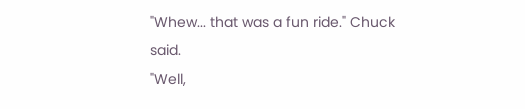"Whew... that was a fun ride." Chuck said.
"Well,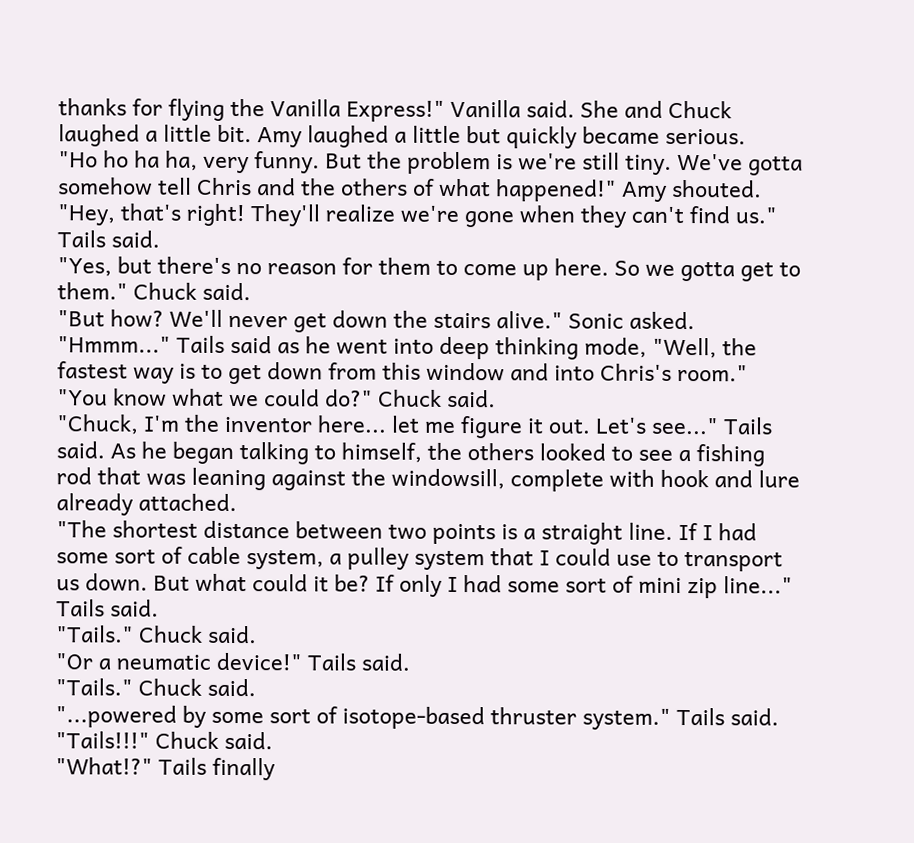thanks for flying the Vanilla Express!" Vanilla said. She and Chuck laughed a little bit. Amy laughed a little but quickly became serious.
"Ho ho ha ha, very funny. But the problem is we're still tiny. We've gotta somehow tell Chris and the others of what happened!" Amy shouted.
"Hey, that's right! They'll realize we're gone when they can't find us." Tails said.
"Yes, but there's no reason for them to come up here. So we gotta get to them." Chuck said.
"But how? We'll never get down the stairs alive." Sonic asked.
"Hmmm..." Tails said as he went into deep thinking mode, "Well, the fastest way is to get down from this window and into Chris's room."
"You know what we could do?" Chuck said.
"Chuck, I'm the inventor here... let me figure it out. Let's see..." Tails said. As he began talking to himself, the others looked to see a fishing rod that was leaning against the windowsill, complete with hook and lure already attached.
"The shortest distance between two points is a straight line. If I had some sort of cable system, a pulley system that I could use to transport us down. But what could it be? If only I had some sort of mini zip line..." Tails said.
"Tails." Chuck said.
"Or a neumatic device!" Tails said.
"Tails." Chuck said.
"...powered by some sort of isotope-based thruster system." Tails said.
"Tails!!!" Chuck said.
"What!?" Tails finally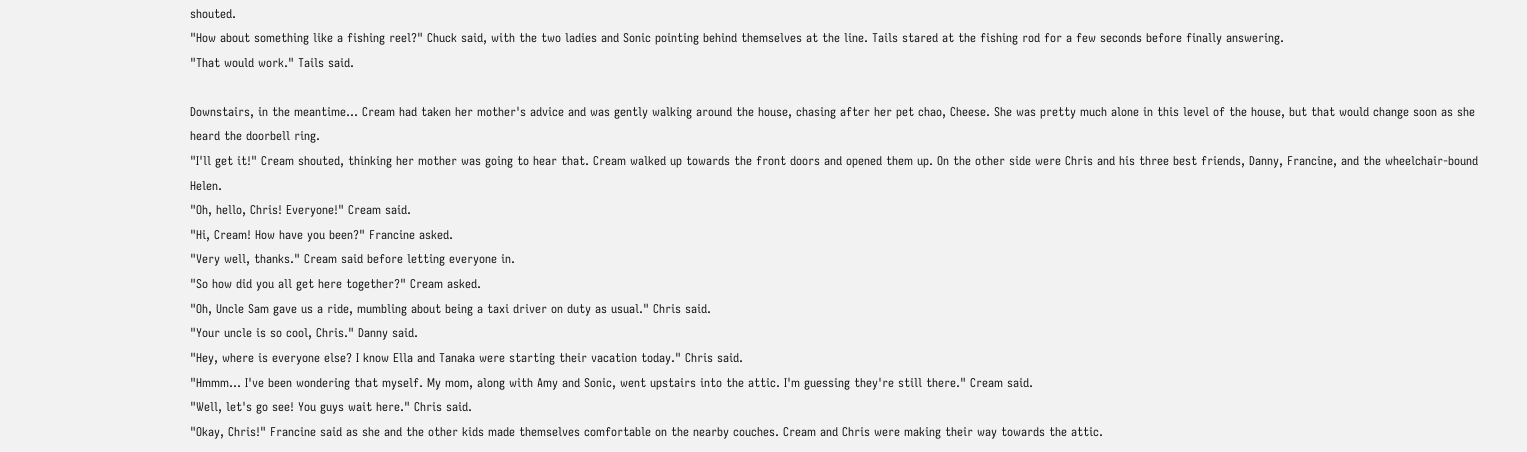shouted.
"How about something like a fishing reel?" Chuck said, with the two ladies and Sonic pointing behind themselves at the line. Tails stared at the fishing rod for a few seconds before finally answering.
"That would work." Tails said.

Downstairs, in the meantime... Cream had taken her mother's advice and was gently walking around the house, chasing after her pet chao, Cheese. She was pretty much alone in this level of the house, but that would change soon as she heard the doorbell ring.
"I'll get it!" Cream shouted, thinking her mother was going to hear that. Cream walked up towards the front doors and opened them up. On the other side were Chris and his three best friends, Danny, Francine, and the wheelchair-bound Helen.
"Oh, hello, Chris! Everyone!" Cream said.
"Hi, Cream! How have you been?" Francine asked.
"Very well, thanks." Cream said before letting everyone in.
"So how did you all get here together?" Cream asked.
"Oh, Uncle Sam gave us a ride, mumbling about being a taxi driver on duty as usual." Chris said.
"Your uncle is so cool, Chris." Danny said.
"Hey, where is everyone else? I know Ella and Tanaka were starting their vacation today." Chris said.
"Hmmm... I've been wondering that myself. My mom, along with Amy and Sonic, went upstairs into the attic. I'm guessing they're still there." Cream said.
"Well, let's go see! You guys wait here." Chris said.
"Okay, Chris!" Francine said as she and the other kids made themselves comfortable on the nearby couches. Cream and Chris were making their way towards the attic.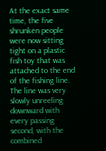At the exact same time, the five shrunken people were now sitting tight on a plastic fish toy that was attached to the end of the fishing line. The line was very slowly unreeling downward with every passing second, with the combined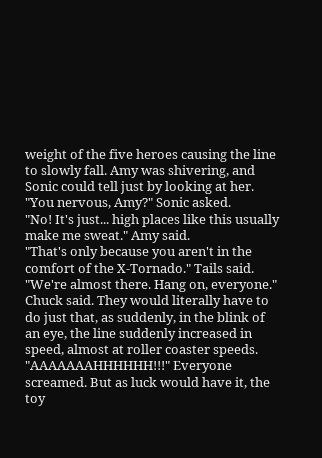weight of the five heroes causing the line to slowly fall. Amy was shivering, and Sonic could tell just by looking at her.
"You nervous, Amy?" Sonic asked.
"No! It's just... high places like this usually make me sweat." Amy said.
"That's only because you aren't in the comfort of the X-Tornado." Tails said.
"We're almost there. Hang on, everyone." Chuck said. They would literally have to do just that, as suddenly, in the blink of an eye, the line suddenly increased in speed, almost at roller coaster speeds.
"AAAAAAAHHHHHH!!!" Everyone screamed. But as luck would have it, the toy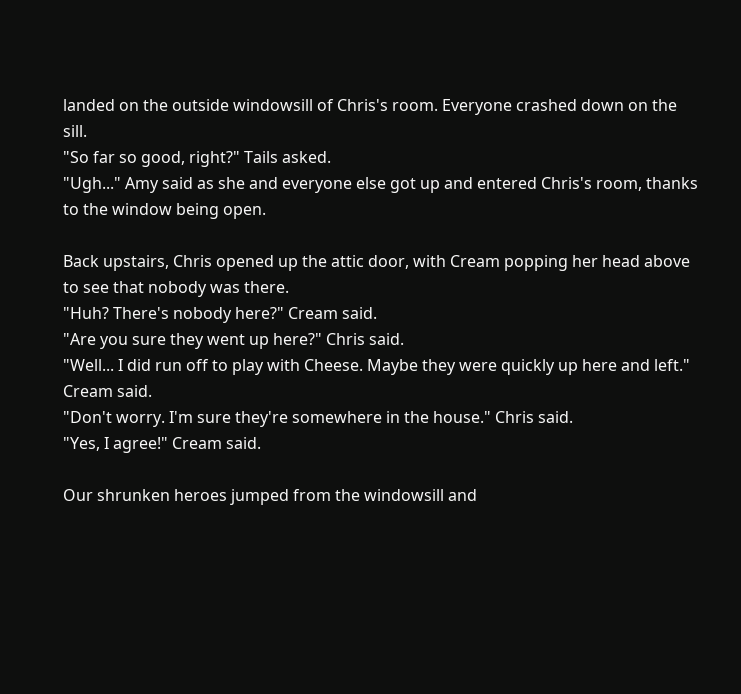landed on the outside windowsill of Chris's room. Everyone crashed down on the sill.
"So far so good, right?" Tails asked.
"Ugh..." Amy said as she and everyone else got up and entered Chris's room, thanks to the window being open.

Back upstairs, Chris opened up the attic door, with Cream popping her head above to see that nobody was there.
"Huh? There's nobody here?" Cream said.
"Are you sure they went up here?" Chris said.
"Well... I did run off to play with Cheese. Maybe they were quickly up here and left." Cream said.
"Don't worry. I'm sure they're somewhere in the house." Chris said.
"Yes, I agree!" Cream said.

Our shrunken heroes jumped from the windowsill and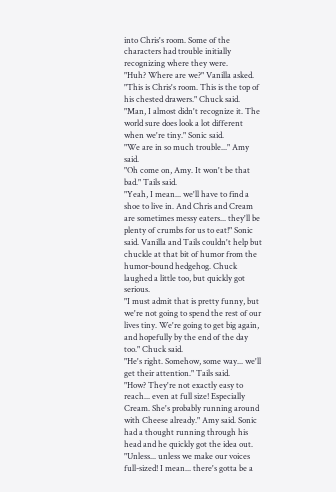into Chris's room. Some of the characters had trouble initially recognizing where they were.
"Huh? Where are we?" Vanilla asked.
"This is Chris's room. This is the top of his chested drawers." Chuck said.
"Man, I almost didn't recognize it. The world sure does look a lot different when we're tiny." Sonic said.
"We are in so much trouble..." Amy said.
"Oh come on, Amy. It won't be that bad." Tails said.
"Yeah, I mean... we'll have to find a shoe to live in. And Chris and Cream are sometimes messy eaters... they'll be plenty of crumbs for us to eat!" Sonic said. Vanilla and Tails couldn't help but chuckle at that bit of humor from the humor-bound hedgehog. Chuck laughed a little too, but quickly got serious.
"I must admit that is pretty funny, but we're not going to spend the rest of our lives tiny. We're going to get big again, and hopefully by the end of the day too." Chuck said.
"He's right. Somehow, some way... we'll get their attention." Tails said.
"How? They're not exactly easy to reach... even at full size! Especially Cream. She's probably running around with Cheese already." Amy said. Sonic had a thought running through his head and he quickly got the idea out.
"Unless... unless we make our voices full-sized! I mean... there's gotta be a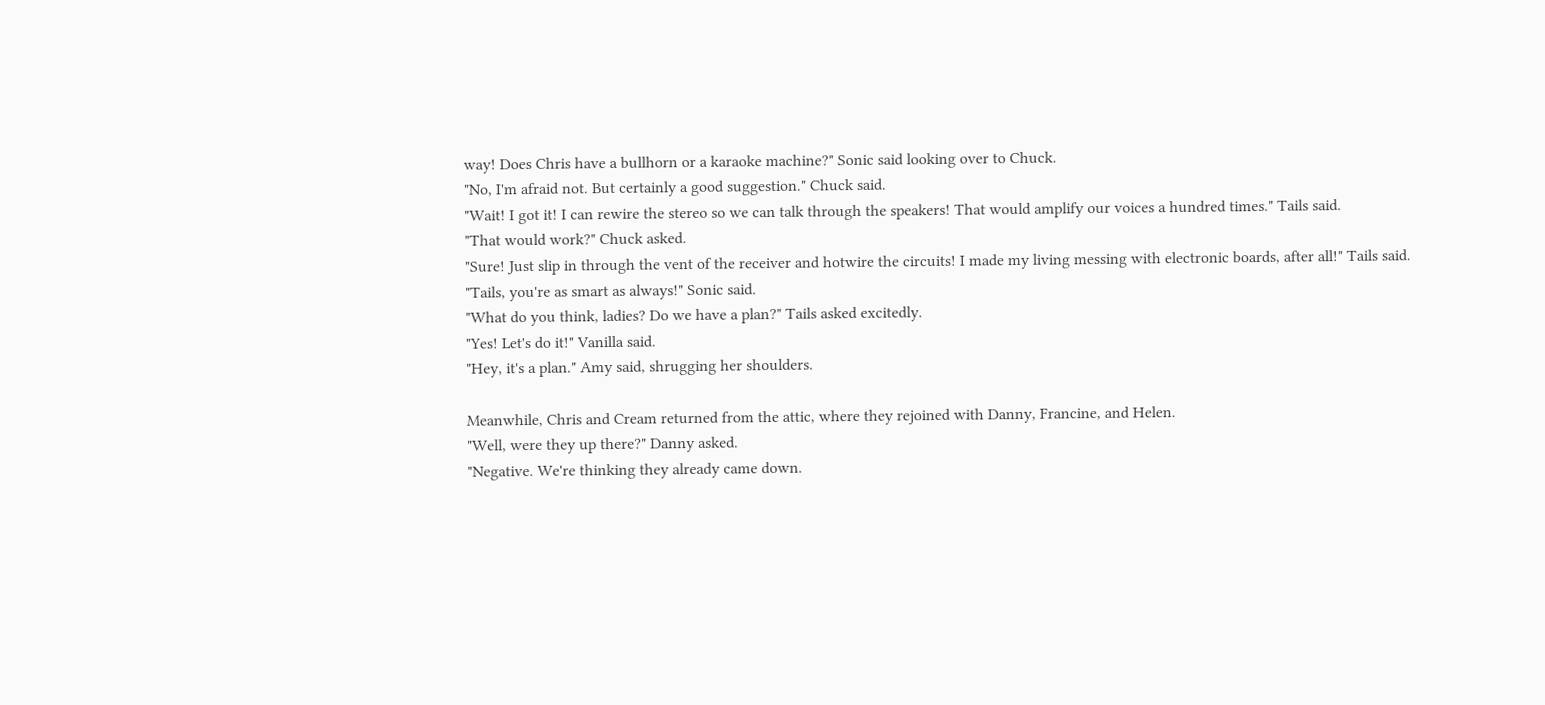way! Does Chris have a bullhorn or a karaoke machine?" Sonic said looking over to Chuck.
"No, I'm afraid not. But certainly a good suggestion." Chuck said.
"Wait! I got it! I can rewire the stereo so we can talk through the speakers! That would amplify our voices a hundred times." Tails said.
"That would work?" Chuck asked.
"Sure! Just slip in through the vent of the receiver and hotwire the circuits! I made my living messing with electronic boards, after all!" Tails said.
"Tails, you're as smart as always!" Sonic said.
"What do you think, ladies? Do we have a plan?" Tails asked excitedly.
"Yes! Let's do it!" Vanilla said.
"Hey, it's a plan." Amy said, shrugging her shoulders.

Meanwhile, Chris and Cream returned from the attic, where they rejoined with Danny, Francine, and Helen.
"Well, were they up there?" Danny asked.
"Negative. We're thinking they already came down.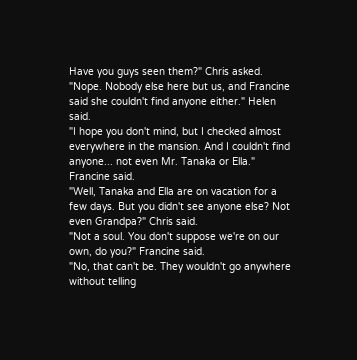Have you guys seen them?" Chris asked.
"Nope. Nobody else here but us, and Francine said she couldn't find anyone either." Helen said.
"I hope you don't mind, but I checked almost everywhere in the mansion. And I couldn't find anyone... not even Mr. Tanaka or Ella." Francine said.
"Well, Tanaka and Ella are on vacation for a few days. But you didn't see anyone else? Not even Grandpa?" Chris said.
"Not a soul. You don't suppose we're on our own, do you?" Francine said.
"No, that can't be. They wouldn't go anywhere without telling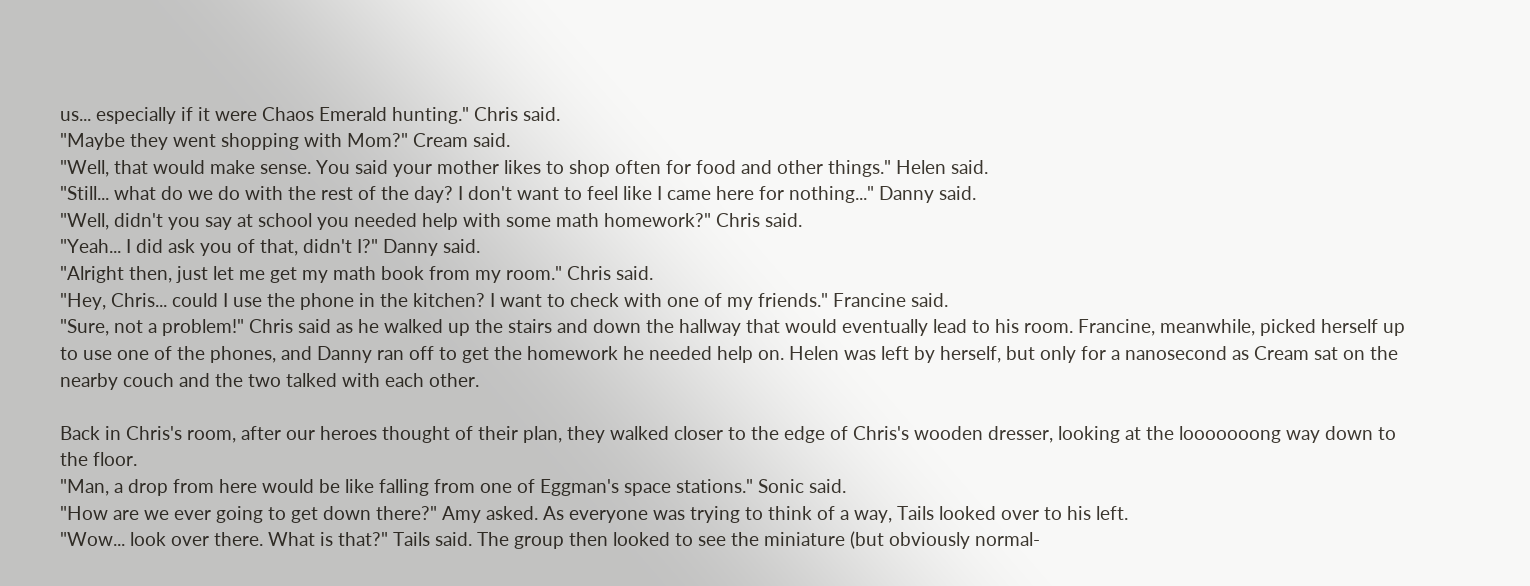us... especially if it were Chaos Emerald hunting." Chris said.
"Maybe they went shopping with Mom?" Cream said.
"Well, that would make sense. You said your mother likes to shop often for food and other things." Helen said.
"Still... what do we do with the rest of the day? I don't want to feel like I came here for nothing..." Danny said.
"Well, didn't you say at school you needed help with some math homework?" Chris said.
"Yeah... I did ask you of that, didn't I?" Danny said.
"Alright then, just let me get my math book from my room." Chris said.
"Hey, Chris... could I use the phone in the kitchen? I want to check with one of my friends." Francine said.
"Sure, not a problem!" Chris said as he walked up the stairs and down the hallway that would eventually lead to his room. Francine, meanwhile, picked herself up to use one of the phones, and Danny ran off to get the homework he needed help on. Helen was left by herself, but only for a nanosecond as Cream sat on the nearby couch and the two talked with each other.

Back in Chris's room, after our heroes thought of their plan, they walked closer to the edge of Chris's wooden dresser, looking at the looooooong way down to the floor.
"Man, a drop from here would be like falling from one of Eggman's space stations." Sonic said.
"How are we ever going to get down there?" Amy asked. As everyone was trying to think of a way, Tails looked over to his left.
"Wow... look over there. What is that?" Tails said. The group then looked to see the miniature (but obviously normal-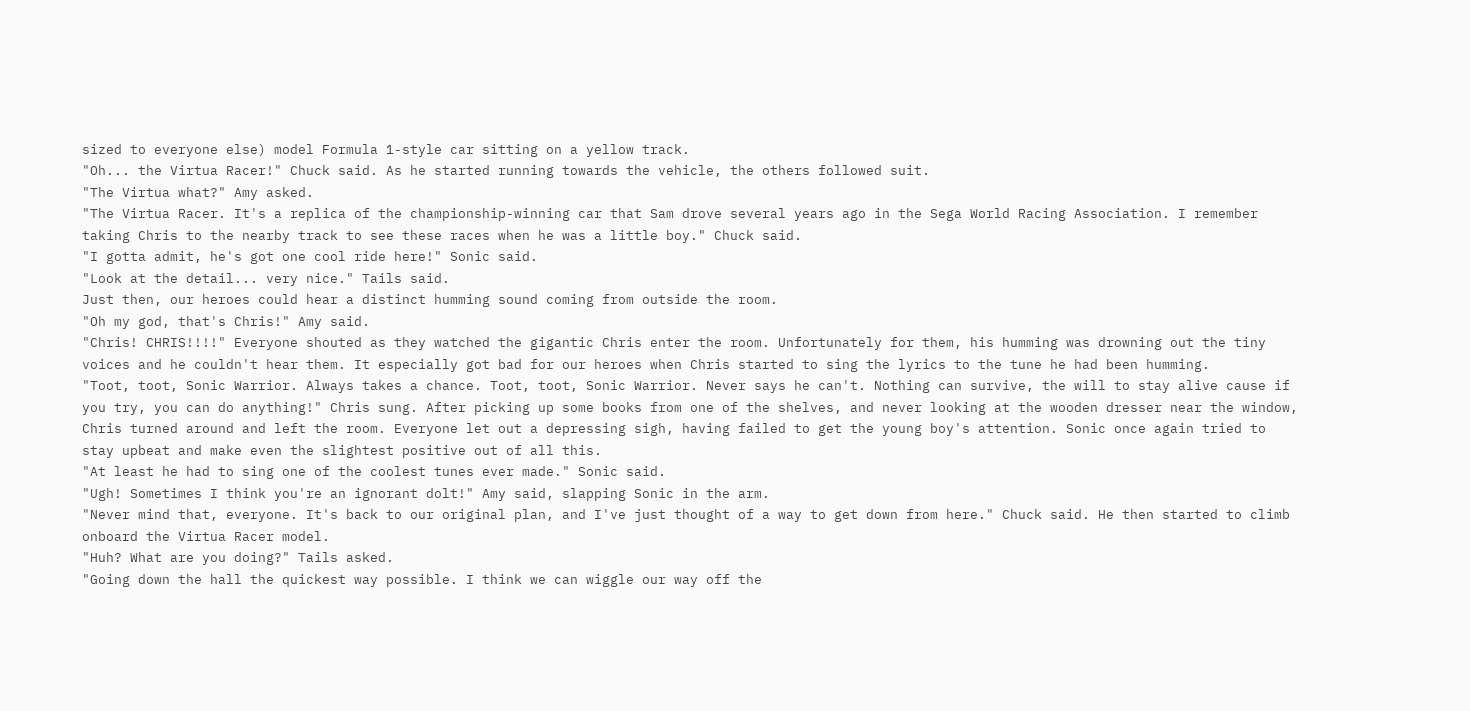sized to everyone else) model Formula 1-style car sitting on a yellow track.
"Oh... the Virtua Racer!" Chuck said. As he started running towards the vehicle, the others followed suit.
"The Virtua what?" Amy asked.
"The Virtua Racer. It's a replica of the championship-winning car that Sam drove several years ago in the Sega World Racing Association. I remember taking Chris to the nearby track to see these races when he was a little boy." Chuck said.
"I gotta admit, he's got one cool ride here!" Sonic said.
"Look at the detail... very nice." Tails said.
Just then, our heroes could hear a distinct humming sound coming from outside the room.
"Oh my god, that's Chris!" Amy said.
"Chris! CHRIS!!!!" Everyone shouted as they watched the gigantic Chris enter the room. Unfortunately for them, his humming was drowning out the tiny voices and he couldn't hear them. It especially got bad for our heroes when Chris started to sing the lyrics to the tune he had been humming.
"Toot, toot, Sonic Warrior. Always takes a chance. Toot, toot, Sonic Warrior. Never says he can't. Nothing can survive, the will to stay alive cause if you try, you can do anything!" Chris sung. After picking up some books from one of the shelves, and never looking at the wooden dresser near the window, Chris turned around and left the room. Everyone let out a depressing sigh, having failed to get the young boy's attention. Sonic once again tried to stay upbeat and make even the slightest positive out of all this.
"At least he had to sing one of the coolest tunes ever made." Sonic said.
"Ugh! Sometimes I think you're an ignorant dolt!" Amy said, slapping Sonic in the arm.
"Never mind that, everyone. It's back to our original plan, and I've just thought of a way to get down from here." Chuck said. He then started to climb onboard the Virtua Racer model.
"Huh? What are you doing?" Tails asked.
"Going down the hall the quickest way possible. I think we can wiggle our way off the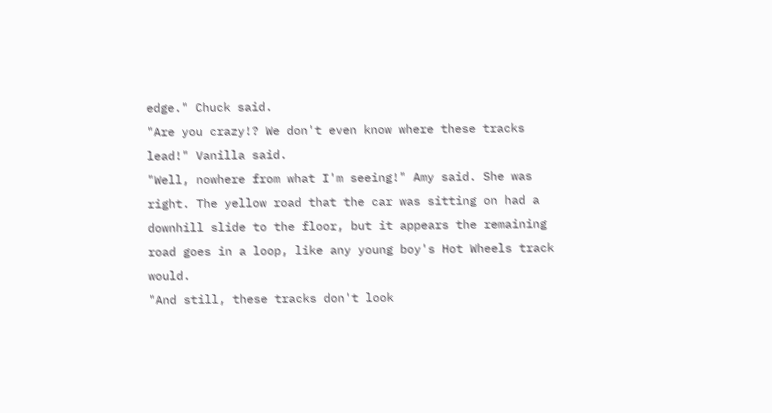edge." Chuck said.
"Are you crazy!? We don't even know where these tracks lead!" Vanilla said.
"Well, nowhere from what I'm seeing!" Amy said. She was right. The yellow road that the car was sitting on had a downhill slide to the floor, but it appears the remaining road goes in a loop, like any young boy's Hot Wheels track would.
"And still, these tracks don't look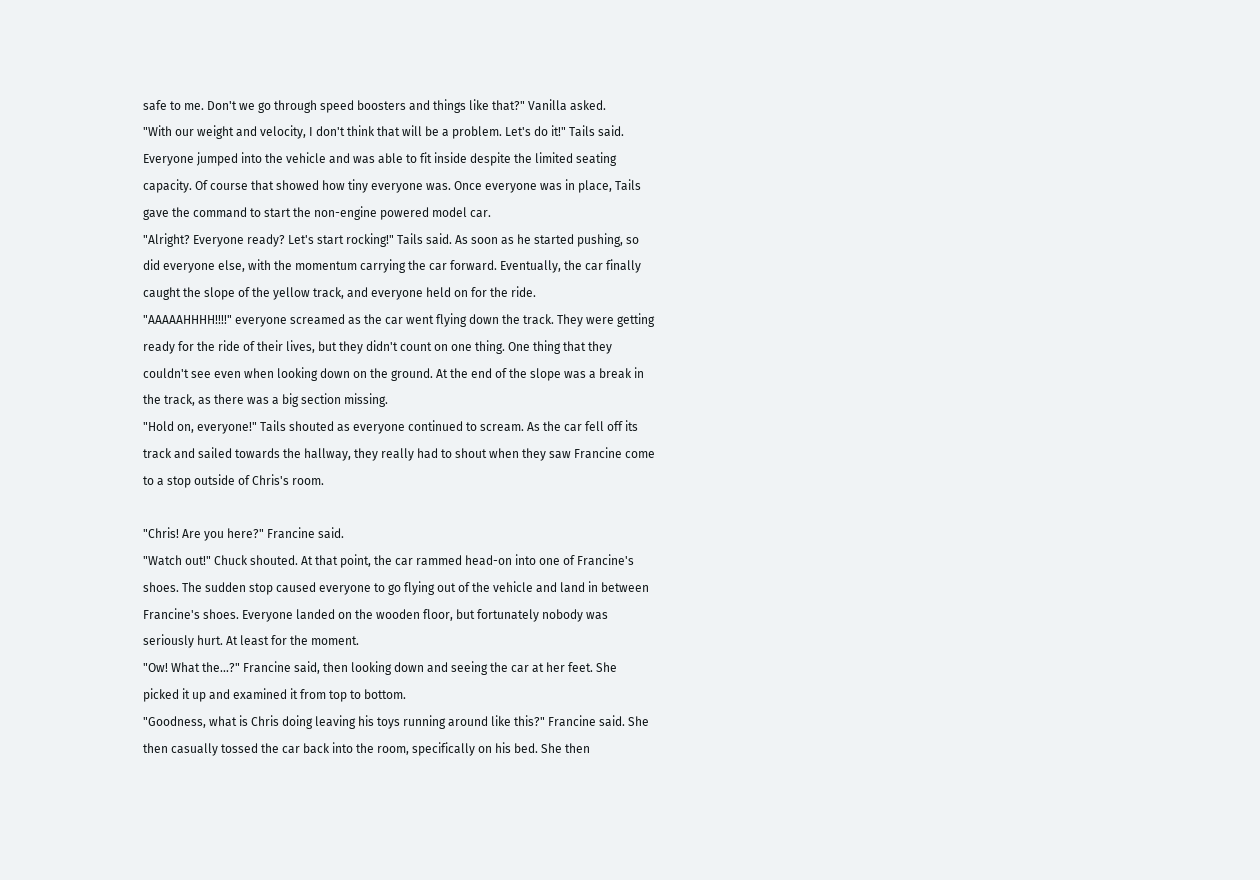safe to me. Don't we go through speed boosters and things like that?" Vanilla asked.
"With our weight and velocity, I don't think that will be a problem. Let's do it!" Tails said. Everyone jumped into the vehicle and was able to fit inside despite the limited seating capacity. Of course that showed how tiny everyone was. Once everyone was in place, Tails gave the command to start the non-engine powered model car.
"Alright? Everyone ready? Let's start rocking!" Tails said. As soon as he started pushing, so did everyone else, with the momentum carrying the car forward. Eventually, the car finally caught the slope of the yellow track, and everyone held on for the ride.
"AAAAAHHHH!!!!" everyone screamed as the car went flying down the track. They were getting ready for the ride of their lives, but they didn't count on one thing. One thing that they couldn't see even when looking down on the ground. At the end of the slope was a break in the track, as there was a big section missing.
"Hold on, everyone!" Tails shouted as everyone continued to scream. As the car fell off its track and sailed towards the hallway, they really had to shout when they saw Francine come to a stop outside of Chris's room.

"Chris! Are you here?" Francine said.
"Watch out!" Chuck shouted. At that point, the car rammed head-on into one of Francine's shoes. The sudden stop caused everyone to go flying out of the vehicle and land in between Francine's shoes. Everyone landed on the wooden floor, but fortunately nobody was seriously hurt. At least for the moment.
"Ow! What the...?" Francine said, then looking down and seeing the car at her feet. She picked it up and examined it from top to bottom.
"Goodness, what is Chris doing leaving his toys running around like this?" Francine said. She then casually tossed the car back into the room, specifically on his bed. She then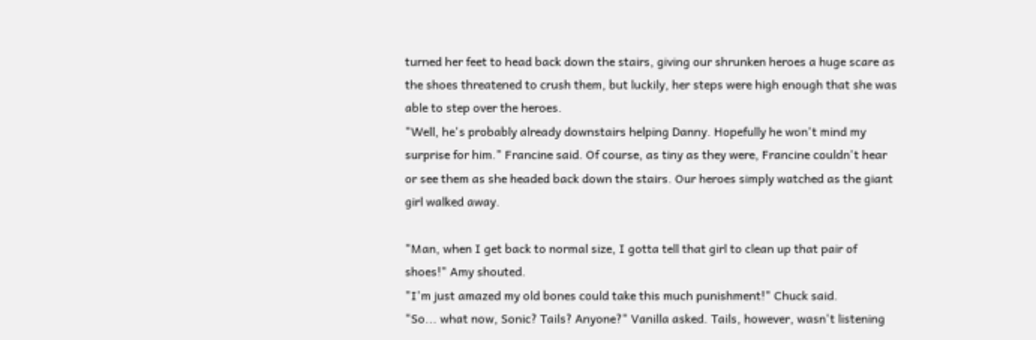turned her feet to head back down the stairs, giving our shrunken heroes a huge scare as the shoes threatened to crush them, but luckily, her steps were high enough that she was able to step over the heroes.
"Well, he's probably already downstairs helping Danny. Hopefully he won't mind my surprise for him." Francine said. Of course, as tiny as they were, Francine couldn't hear or see them as she headed back down the stairs. Our heroes simply watched as the giant girl walked away.

"Man, when I get back to normal size, I gotta tell that girl to clean up that pair of shoes!" Amy shouted.
"I'm just amazed my old bones could take this much punishment!" Chuck said.
"So... what now, Sonic? Tails? Anyone?" Vanilla asked. Tails, however, wasn't listening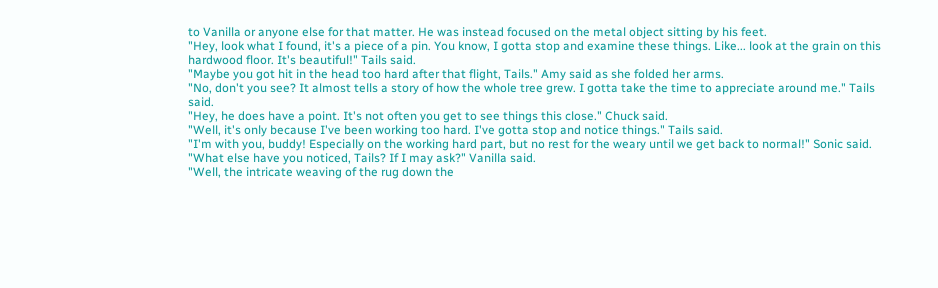to Vanilla or anyone else for that matter. He was instead focused on the metal object sitting by his feet.
"Hey, look what I found, it's a piece of a pin. You know, I gotta stop and examine these things. Like... look at the grain on this hardwood floor. It's beautiful!" Tails said.
"Maybe you got hit in the head too hard after that flight, Tails." Amy said as she folded her arms.
"No, don't you see? It almost tells a story of how the whole tree grew. I gotta take the time to appreciate around me." Tails said.
"Hey, he does have a point. It's not often you get to see things this close." Chuck said.
"Well, it's only because I've been working too hard. I've gotta stop and notice things." Tails said.
"I'm with you, buddy! Especially on the working hard part, but no rest for the weary until we get back to normal!" Sonic said.
"What else have you noticed, Tails? If I may ask?" Vanilla said.
"Well, the intricate weaving of the rug down the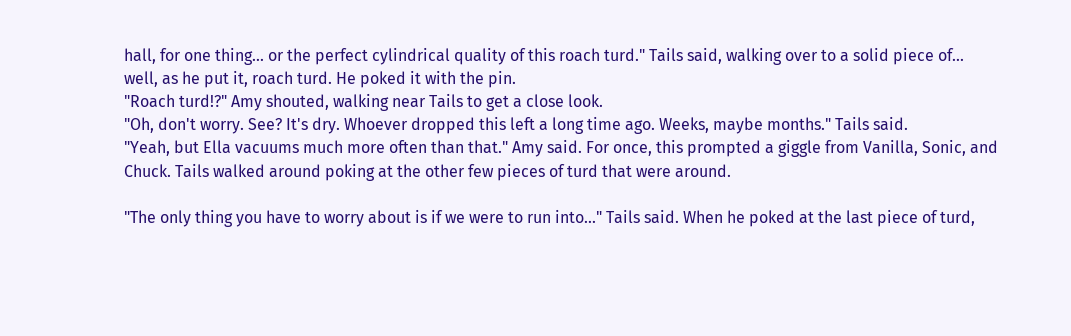hall, for one thing... or the perfect cylindrical quality of this roach turd." Tails said, walking over to a solid piece of... well, as he put it, roach turd. He poked it with the pin.
"Roach turd!?" Amy shouted, walking near Tails to get a close look.
"Oh, don't worry. See? It's dry. Whoever dropped this left a long time ago. Weeks, maybe months." Tails said.
"Yeah, but Ella vacuums much more often than that." Amy said. For once, this prompted a giggle from Vanilla, Sonic, and Chuck. Tails walked around poking at the other few pieces of turd that were around.

"The only thing you have to worry about is if we were to run into..." Tails said. When he poked at the last piece of turd,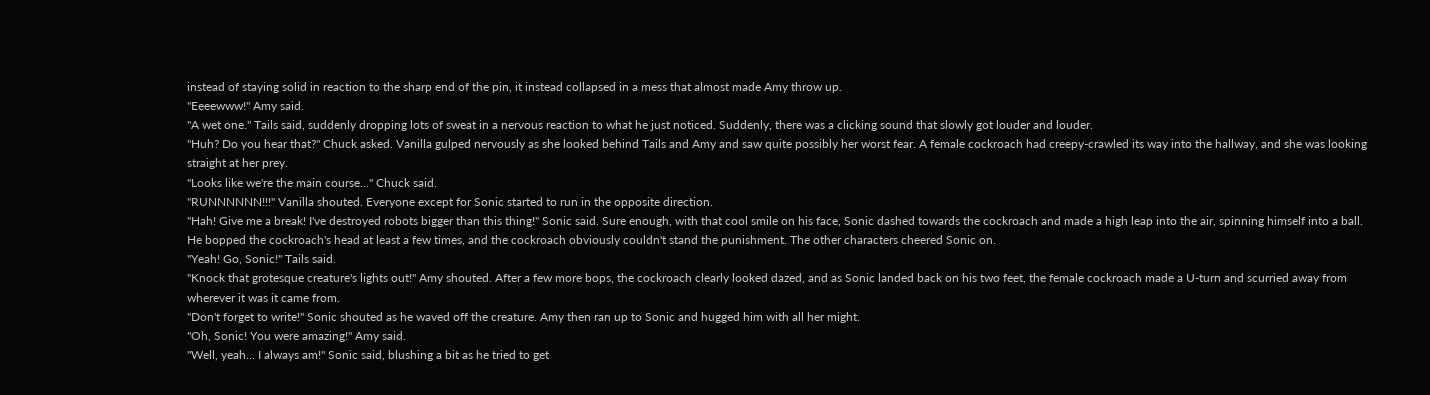instead of staying solid in reaction to the sharp end of the pin, it instead collapsed in a mess that almost made Amy throw up.
"Eeeewww!" Amy said.
"A wet one." Tails said, suddenly dropping lots of sweat in a nervous reaction to what he just noticed. Suddenly, there was a clicking sound that slowly got louder and louder.
"Huh? Do you hear that?" Chuck asked. Vanilla gulped nervously as she looked behind Tails and Amy and saw quite possibly her worst fear. A female cockroach had creepy-crawled its way into the hallway, and she was looking straight at her prey.
"Looks like we're the main course..." Chuck said.
"RUNNNNNN!!!" Vanilla shouted. Everyone except for Sonic started to run in the opposite direction.
"Hah! Give me a break! I've destroyed robots bigger than this thing!" Sonic said. Sure enough, with that cool smile on his face, Sonic dashed towards the cockroach and made a high leap into the air, spinning himself into a ball. He bopped the cockroach's head at least a few times, and the cockroach obviously couldn't stand the punishment. The other characters cheered Sonic on.
"Yeah! Go, Sonic!" Tails said.
"Knock that grotesque creature's lights out!" Amy shouted. After a few more bops, the cockroach clearly looked dazed, and as Sonic landed back on his two feet, the female cockroach made a U-turn and scurried away from wherever it was it came from.
"Don't forget to write!" Sonic shouted as he waved off the creature. Amy then ran up to Sonic and hugged him with all her might.
"Oh, Sonic! You were amazing!" Amy said.
"Well, yeah... I always am!" Sonic said, blushing a bit as he tried to get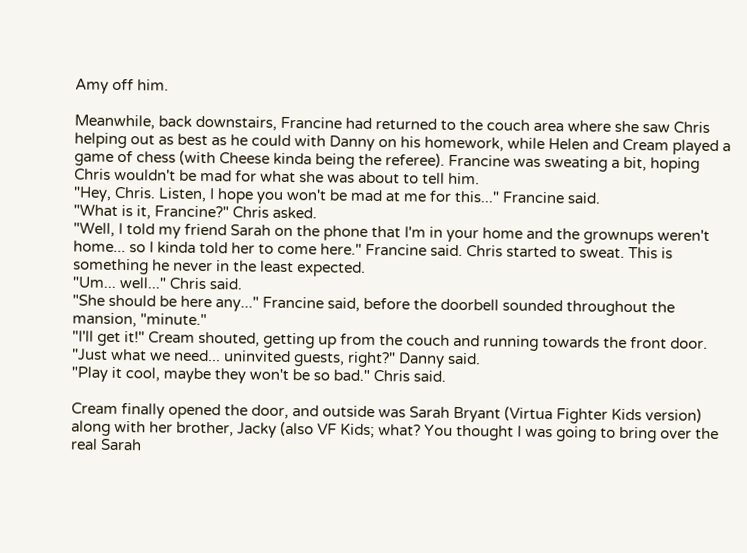Amy off him.

Meanwhile, back downstairs, Francine had returned to the couch area where she saw Chris helping out as best as he could with Danny on his homework, while Helen and Cream played a game of chess (with Cheese kinda being the referee). Francine was sweating a bit, hoping Chris wouldn't be mad for what she was about to tell him.
"Hey, Chris. Listen, I hope you won't be mad at me for this..." Francine said.
"What is it, Francine?" Chris asked.
"Well, I told my friend Sarah on the phone that I'm in your home and the grownups weren't home... so I kinda told her to come here." Francine said. Chris started to sweat. This is something he never in the least expected.
"Um... well..." Chris said.
"She should be here any..." Francine said, before the doorbell sounded throughout the mansion, "minute."
"I'll get it!" Cream shouted, getting up from the couch and running towards the front door.
"Just what we need... uninvited guests, right?" Danny said.
"Play it cool, maybe they won't be so bad." Chris said.

Cream finally opened the door, and outside was Sarah Bryant (Virtua Fighter Kids version) along with her brother, Jacky (also VF Kids; what? You thought I was going to bring over the real Sarah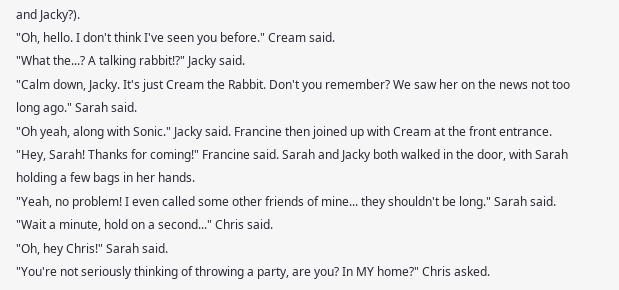and Jacky?).
"Oh, hello. I don't think I've seen you before." Cream said.
"What the...? A talking rabbit!?" Jacky said.
"Calm down, Jacky. It's just Cream the Rabbit. Don't you remember? We saw her on the news not too long ago." Sarah said.
"Oh yeah, along with Sonic." Jacky said. Francine then joined up with Cream at the front entrance.
"Hey, Sarah! Thanks for coming!" Francine said. Sarah and Jacky both walked in the door, with Sarah holding a few bags in her hands.
"Yeah, no problem! I even called some other friends of mine... they shouldn't be long." Sarah said.
"Wait a minute, hold on a second..." Chris said.
"Oh, hey Chris!" Sarah said.
"You're not seriously thinking of throwing a party, are you? In MY home?" Chris asked.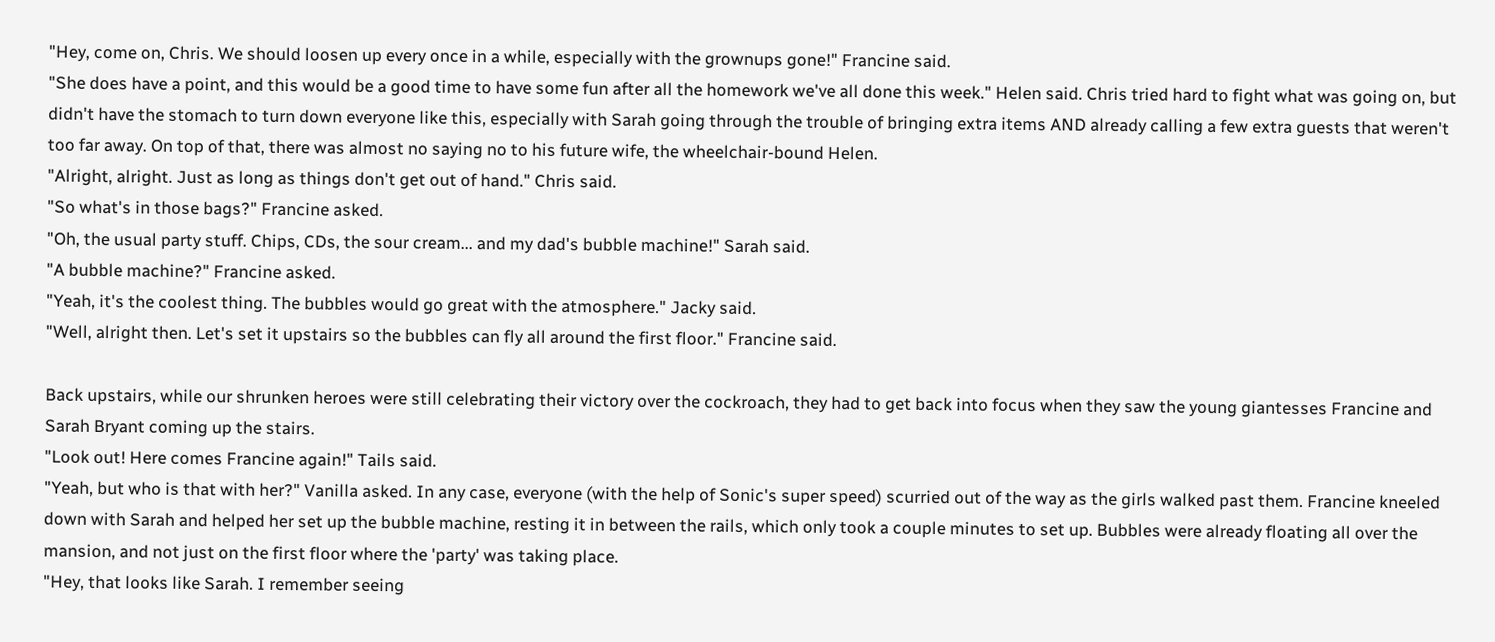"Hey, come on, Chris. We should loosen up every once in a while, especially with the grownups gone!" Francine said.
"She does have a point, and this would be a good time to have some fun after all the homework we've all done this week." Helen said. Chris tried hard to fight what was going on, but didn't have the stomach to turn down everyone like this, especially with Sarah going through the trouble of bringing extra items AND already calling a few extra guests that weren't too far away. On top of that, there was almost no saying no to his future wife, the wheelchair-bound Helen.
"Alright, alright. Just as long as things don't get out of hand." Chris said.
"So what's in those bags?" Francine asked.
"Oh, the usual party stuff. Chips, CDs, the sour cream... and my dad's bubble machine!" Sarah said.
"A bubble machine?" Francine asked.
"Yeah, it's the coolest thing. The bubbles would go great with the atmosphere." Jacky said.
"Well, alright then. Let's set it upstairs so the bubbles can fly all around the first floor." Francine said.

Back upstairs, while our shrunken heroes were still celebrating their victory over the cockroach, they had to get back into focus when they saw the young giantesses Francine and Sarah Bryant coming up the stairs.
"Look out! Here comes Francine again!" Tails said.
"Yeah, but who is that with her?" Vanilla asked. In any case, everyone (with the help of Sonic's super speed) scurried out of the way as the girls walked past them. Francine kneeled down with Sarah and helped her set up the bubble machine, resting it in between the rails, which only took a couple minutes to set up. Bubbles were already floating all over the mansion, and not just on the first floor where the 'party' was taking place.
"Hey, that looks like Sarah. I remember seeing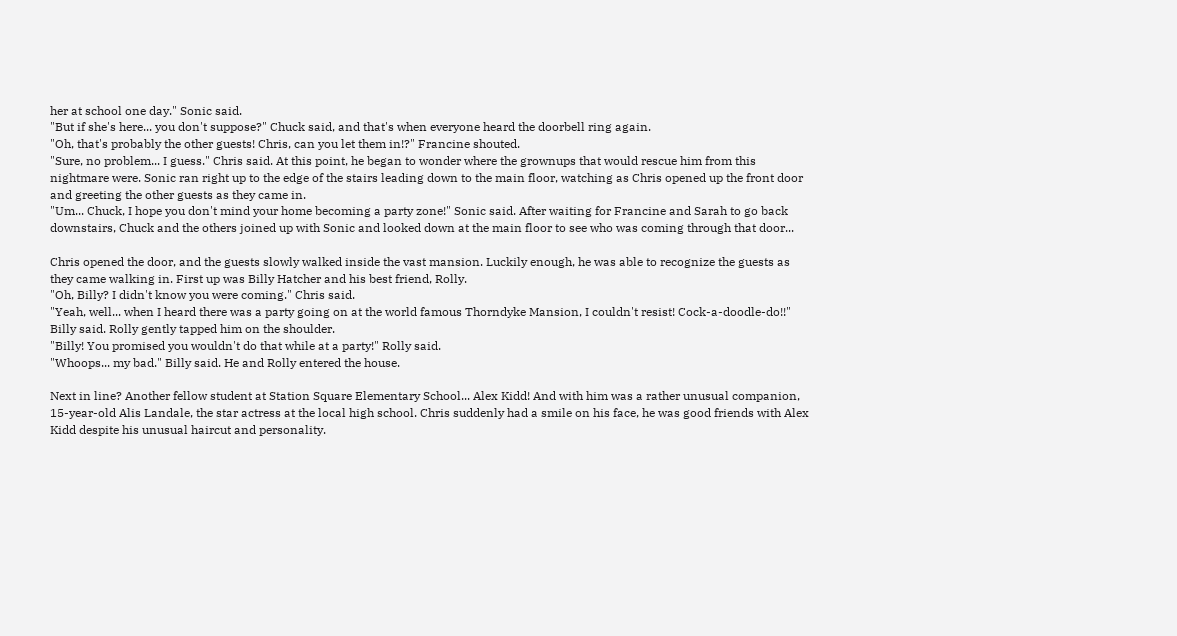her at school one day." Sonic said.
"But if she's here... you don't suppose?" Chuck said, and that's when everyone heard the doorbell ring again.
"Oh, that's probably the other guests! Chris, can you let them in!?" Francine shouted.
"Sure, no problem... I guess." Chris said. At this point, he began to wonder where the grownups that would rescue him from this nightmare were. Sonic ran right up to the edge of the stairs leading down to the main floor, watching as Chris opened up the front door and greeting the other guests as they came in.
"Um... Chuck, I hope you don't mind your home becoming a party zone!" Sonic said. After waiting for Francine and Sarah to go back downstairs, Chuck and the others joined up with Sonic and looked down at the main floor to see who was coming through that door...

Chris opened the door, and the guests slowly walked inside the vast mansion. Luckily enough, he was able to recognize the guests as they came walking in. First up was Billy Hatcher and his best friend, Rolly.
"Oh, Billy? I didn't know you were coming." Chris said.
"Yeah, well... when I heard there was a party going on at the world famous Thorndyke Mansion, I couldn't resist! Cock-a-doodle-do!!" Billy said. Rolly gently tapped him on the shoulder.
"Billy! You promised you wouldn't do that while at a party!" Rolly said.
"Whoops... my bad." Billy said. He and Rolly entered the house.

Next in line? Another fellow student at Station Square Elementary School... Alex Kidd! And with him was a rather unusual companion, 15-year-old Alis Landale, the star actress at the local high school. Chris suddenly had a smile on his face, he was good friends with Alex Kidd despite his unusual haircut and personality.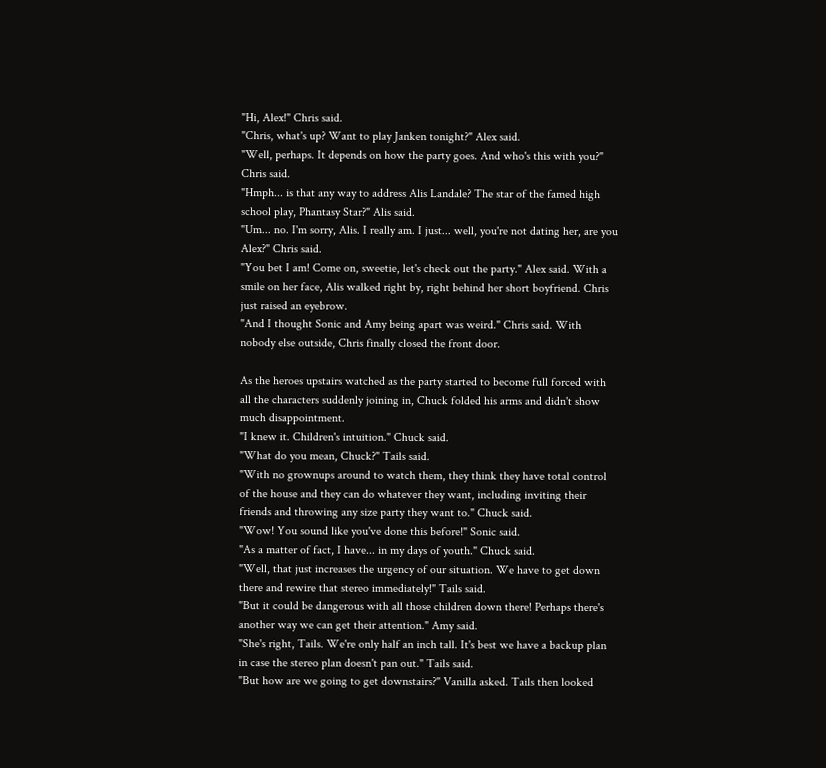"Hi, Alex!" Chris said.
"Chris, what's up? Want to play Janken tonight?" Alex said.
"Well, perhaps. It depends on how the party goes. And who's this with you?" Chris said.
"Hmph... is that any way to address Alis Landale? The star of the famed high school play, Phantasy Star?" Alis said.
"Um... no. I'm sorry, Alis. I really am. I just... well, you're not dating her, are you Alex?" Chris said.
"You bet I am! Come on, sweetie, let's check out the party." Alex said. With a smile on her face, Alis walked right by, right behind her short boyfriend. Chris just raised an eyebrow.
"And I thought Sonic and Amy being apart was weird." Chris said. With nobody else outside, Chris finally closed the front door.

As the heroes upstairs watched as the party started to become full forced with all the characters suddenly joining in, Chuck folded his arms and didn't show much disappointment.
"I knew it. Children's intuition." Chuck said.
"What do you mean, Chuck?" Tails said.
"With no grownups around to watch them, they think they have total control of the house and they can do whatever they want, including inviting their friends and throwing any size party they want to." Chuck said.
"Wow! You sound like you've done this before!" Sonic said.
"As a matter of fact, I have... in my days of youth." Chuck said.
"Well, that just increases the urgency of our situation. We have to get down there and rewire that stereo immediately!" Tails said.
"But it could be dangerous with all those children down there! Perhaps there's another way we can get their attention." Amy said.
"She's right, Tails. We're only half an inch tall. It's best we have a backup plan in case the stereo plan doesn't pan out." Tails said.
"But how are we going to get downstairs?" Vanilla asked. Tails then looked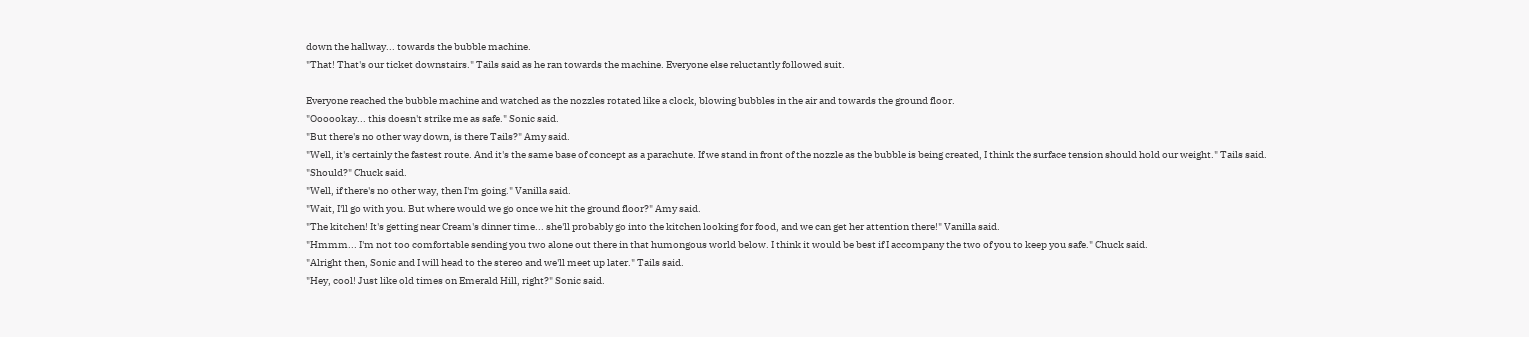down the hallway... towards the bubble machine.
"That! That's our ticket downstairs." Tails said as he ran towards the machine. Everyone else reluctantly followed suit.

Everyone reached the bubble machine and watched as the nozzles rotated like a clock, blowing bubbles in the air and towards the ground floor.
"Oooookay... this doesn't strike me as safe." Sonic said.
"But there's no other way down, is there Tails?" Amy said.
"Well, it's certainly the fastest route. And it's the same base of concept as a parachute. If we stand in front of the nozzle as the bubble is being created, I think the surface tension should hold our weight." Tails said.
"Should?" Chuck said.
"Well, if there's no other way, then I'm going." Vanilla said.
"Wait, I'll go with you. But where would we go once we hit the ground floor?" Amy said.
"The kitchen! It's getting near Cream's dinner time... she'll probably go into the kitchen looking for food, and we can get her attention there!" Vanilla said.
"Hmmm... I'm not too comfortable sending you two alone out there in that humongous world below. I think it would be best if I accompany the two of you to keep you safe." Chuck said.
"Alright then, Sonic and I will head to the stereo and we'll meet up later." Tails said.
"Hey, cool! Just like old times on Emerald Hill, right?" Sonic said.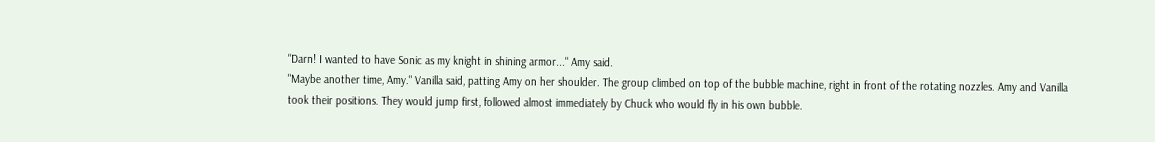"Darn! I wanted to have Sonic as my knight in shining armor..." Amy said.
"Maybe another time, Amy." Vanilla said, patting Amy on her shoulder. The group climbed on top of the bubble machine, right in front of the rotating nozzles. Amy and Vanilla took their positions. They would jump first, followed almost immediately by Chuck who would fly in his own bubble.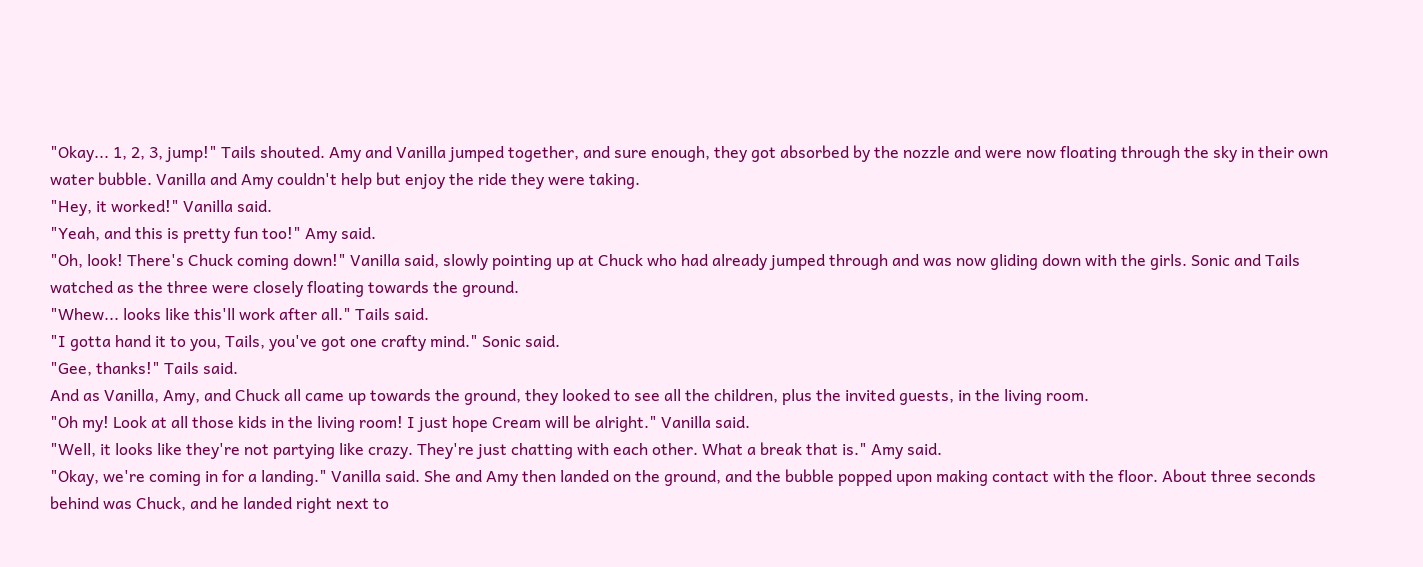"Okay... 1, 2, 3, jump!" Tails shouted. Amy and Vanilla jumped together, and sure enough, they got absorbed by the nozzle and were now floating through the sky in their own water bubble. Vanilla and Amy couldn't help but enjoy the ride they were taking.
"Hey, it worked!" Vanilla said.
"Yeah, and this is pretty fun too!" Amy said.
"Oh, look! There's Chuck coming down!" Vanilla said, slowly pointing up at Chuck who had already jumped through and was now gliding down with the girls. Sonic and Tails watched as the three were closely floating towards the ground.
"Whew... looks like this'll work after all." Tails said.
"I gotta hand it to you, Tails, you've got one crafty mind." Sonic said.
"Gee, thanks!" Tails said.
And as Vanilla, Amy, and Chuck all came up towards the ground, they looked to see all the children, plus the invited guests, in the living room.
"Oh my! Look at all those kids in the living room! I just hope Cream will be alright." Vanilla said.
"Well, it looks like they're not partying like crazy. They're just chatting with each other. What a break that is." Amy said.
"Okay, we're coming in for a landing." Vanilla said. She and Amy then landed on the ground, and the bubble popped upon making contact with the floor. About three seconds behind was Chuck, and he landed right next to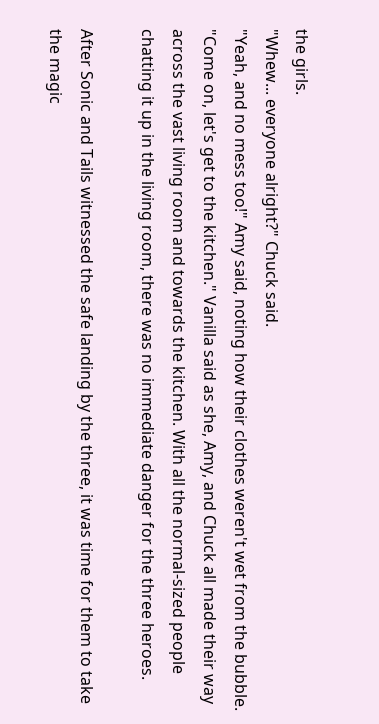the girls.
"Whew... everyone alright?" Chuck said.
"Yeah, and no mess too!" Amy said, noting how their clothes weren't wet from the bubble.
"Come on, let's get to the kitchen." Vanilla said as she, Amy, and Chuck all made their way across the vast living room and towards the kitchen. With all the normal-sized people chatting it up in the living room, there was no immediate danger for the three heroes.

After Sonic and Tails witnessed the safe landing by the three, it was time for them to take the magic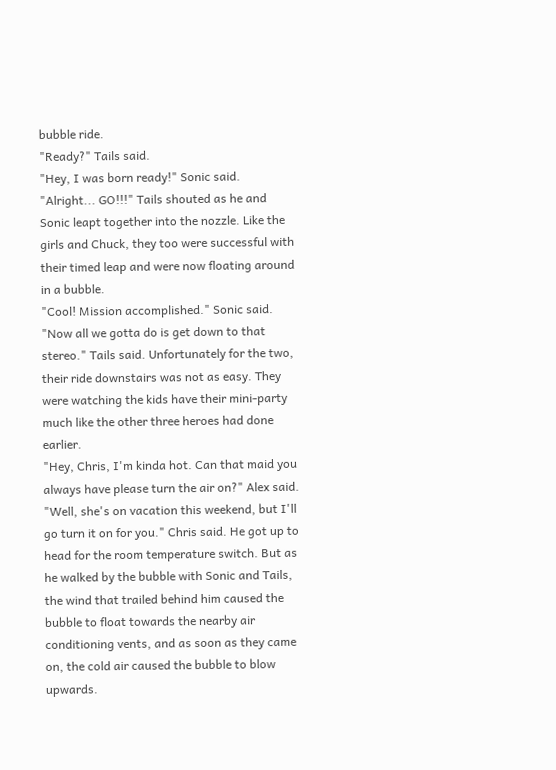bubble ride.
"Ready?" Tails said.
"Hey, I was born ready!" Sonic said.
"Alright... GO!!!" Tails shouted as he and Sonic leapt together into the nozzle. Like the girls and Chuck, they too were successful with their timed leap and were now floating around in a bubble.
"Cool! Mission accomplished." Sonic said.
"Now all we gotta do is get down to that stereo." Tails said. Unfortunately for the two, their ride downstairs was not as easy. They were watching the kids have their mini-party much like the other three heroes had done earlier.
"Hey, Chris, I'm kinda hot. Can that maid you always have please turn the air on?" Alex said.
"Well, she's on vacation this weekend, but I'll go turn it on for you." Chris said. He got up to head for the room temperature switch. But as he walked by the bubble with Sonic and Tails, the wind that trailed behind him caused the bubble to float towards the nearby air conditioning vents, and as soon as they came on, the cold air caused the bubble to blow upwards.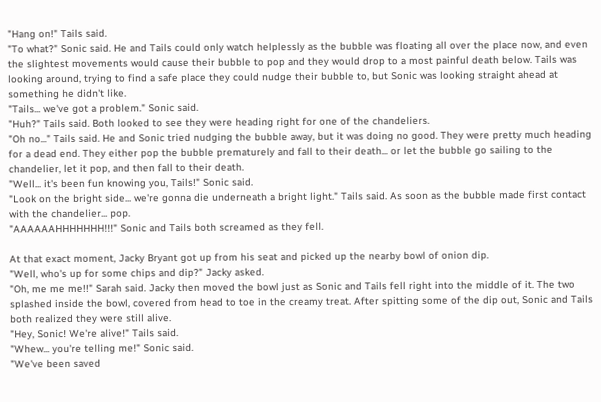"Hang on!" Tails said.
"To what?" Sonic said. He and Tails could only watch helplessly as the bubble was floating all over the place now, and even the slightest movements would cause their bubble to pop and they would drop to a most painful death below. Tails was looking around, trying to find a safe place they could nudge their bubble to, but Sonic was looking straight ahead at something he didn't like.
"Tails... we've got a problem." Sonic said.
"Huh?" Tails said. Both looked to see they were heading right for one of the chandeliers.
"Oh no..." Tails said. He and Sonic tried nudging the bubble away, but it was doing no good. They were pretty much heading for a dead end. They either pop the bubble prematurely and fall to their death... or let the bubble go sailing to the chandelier, let it pop, and then fall to their death.
"Well... it's been fun knowing you, Tails!" Sonic said.
"Look on the bright side... we're gonna die underneath a bright light." Tails said. As soon as the bubble made first contact with the chandelier... pop.
"AAAAAAHHHHHHH!!!" Sonic and Tails both screamed as they fell.

At that exact moment, Jacky Bryant got up from his seat and picked up the nearby bowl of onion dip.
"Well, who's up for some chips and dip?" Jacky asked.
"Oh, me me me!!" Sarah said. Jacky then moved the bowl just as Sonic and Tails fell right into the middle of it. The two splashed inside the bowl, covered from head to toe in the creamy treat. After spitting some of the dip out, Sonic and Tails both realized they were still alive.
"Hey, Sonic! We're alive!" Tails said.
"Whew... you're telling me!" Sonic said.
"We've been saved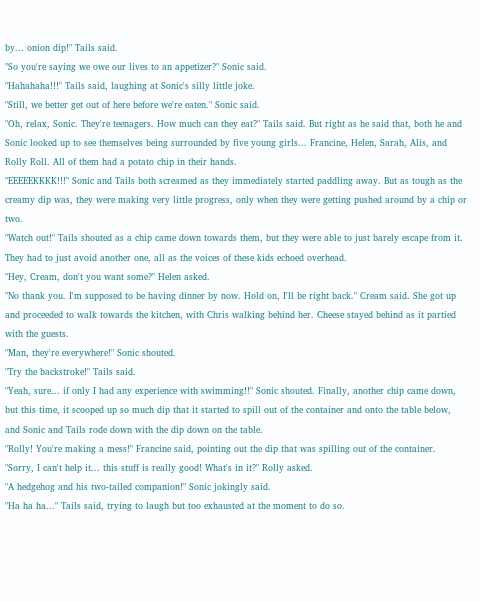by... onion dip!" Tails said.
"So you're saying we owe our lives to an appetizer?" Sonic said.
"Hahahaha!!!" Tails said, laughing at Sonic's silly little joke.
"Still, we better get out of here before we're eaten." Sonic said.
"Oh, relax, Sonic. They're teenagers. How much can they eat?" Tails said. But right as he said that, both he and Sonic looked up to see themselves being surrounded by five young girls... Francine, Helen, Sarah, Alis, and Rolly Roll. All of them had a potato chip in their hands.
"EEEEEKKKK!!!" Sonic and Tails both screamed as they immediately started paddling away. But as tough as the creamy dip was, they were making very little progress, only when they were getting pushed around by a chip or two.
"Watch out!" Tails shouted as a chip came down towards them, but they were able to just barely escape from it. They had to just avoid another one, all as the voices of these kids echoed overhead.
"Hey, Cream, don't you want some?" Helen asked.
"No thank you. I'm supposed to be having dinner by now. Hold on, I'll be right back." Cream said. She got up and proceeded to walk towards the kitchen, with Chris walking behind her. Cheese stayed behind as it partied with the guests.
"Man, they're everywhere!" Sonic shouted.
"Try the backstroke!" Tails said.
"Yeah, sure... if only I had any experience with swimming!!" Sonic shouted. Finally, another chip came down, but this time, it scooped up so much dip that it started to spill out of the container and onto the table below, and Sonic and Tails rode down with the dip down on the table.
"Rolly! You're making a mess!" Francine said, pointing out the dip that was spilling out of the container.
"Sorry, I can't help it... this stuff is really good! What's in it?" Rolly asked.
"A hedgehog and his two-tailed companion!" Sonic jokingly said.
"Ha ha ha..." Tails said, trying to laugh but too exhausted at the moment to do so.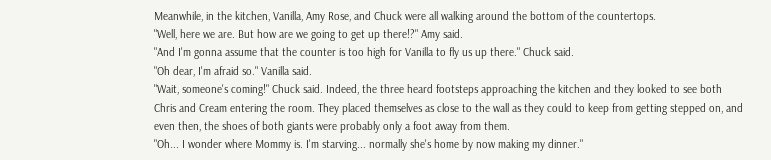Meanwhile, in the kitchen, Vanilla, Amy Rose, and Chuck were all walking around the bottom of the countertops.
"Well, here we are. But how are we going to get up there!?" Amy said.
"And I'm gonna assume that the counter is too high for Vanilla to fly us up there." Chuck said.
"Oh dear, I'm afraid so." Vanilla said.
"Wait, someone's coming!" Chuck said. Indeed, the three heard footsteps approaching the kitchen and they looked to see both Chris and Cream entering the room. They placed themselves as close to the wall as they could to keep from getting stepped on, and even then, the shoes of both giants were probably only a foot away from them.
"Oh... I wonder where Mommy is. I'm starving... normally she's home by now making my dinner."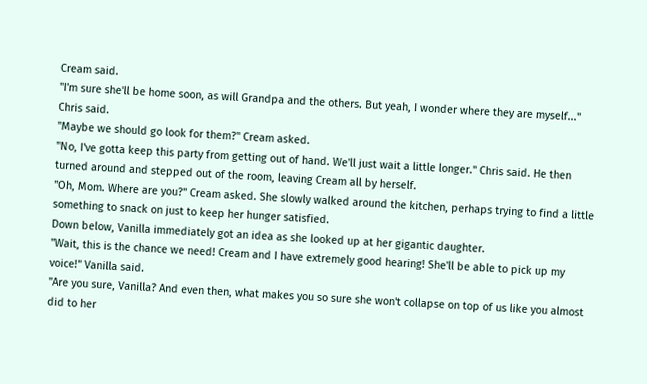Cream said.
"I'm sure she'll be home soon, as will Grandpa and the others. But yeah, I wonder where they are myself..." Chris said.
"Maybe we should go look for them?" Cream asked.
"No, I've gotta keep this party from getting out of hand. We'll just wait a little longer." Chris said. He then turned around and stepped out of the room, leaving Cream all by herself.
"Oh, Mom. Where are you?" Cream asked. She slowly walked around the kitchen, perhaps trying to find a little something to snack on just to keep her hunger satisfied.
Down below, Vanilla immediately got an idea as she looked up at her gigantic daughter.
"Wait, this is the chance we need! Cream and I have extremely good hearing! She'll be able to pick up my voice!" Vanilla said.
"Are you sure, Vanilla? And even then, what makes you so sure she won't collapse on top of us like you almost did to her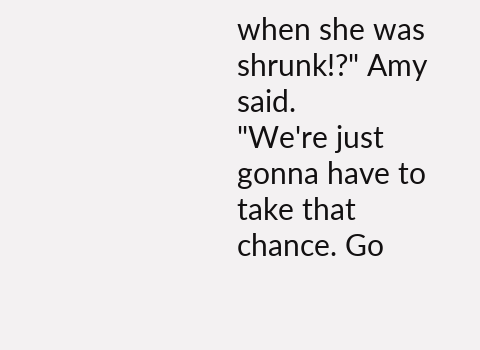when she was shrunk!?" Amy said.
"We're just gonna have to take that chance. Go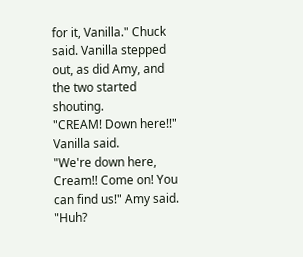for it, Vanilla." Chuck said. Vanilla stepped out, as did Amy, and the two started shouting.
"CREAM! Down here!!" Vanilla said.
"We're down here, Cream!! Come on! You can find us!" Amy said.
"Huh?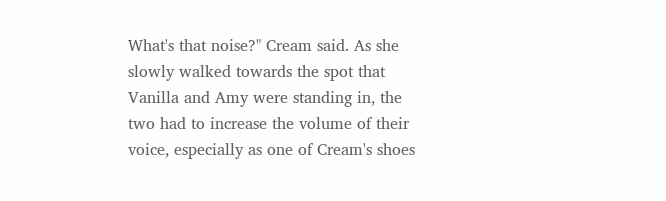What's that noise?" Cream said. As she slowly walked towards the spot that Vanilla and Amy were standing in, the two had to increase the volume of their voice, especially as one of Cream's shoes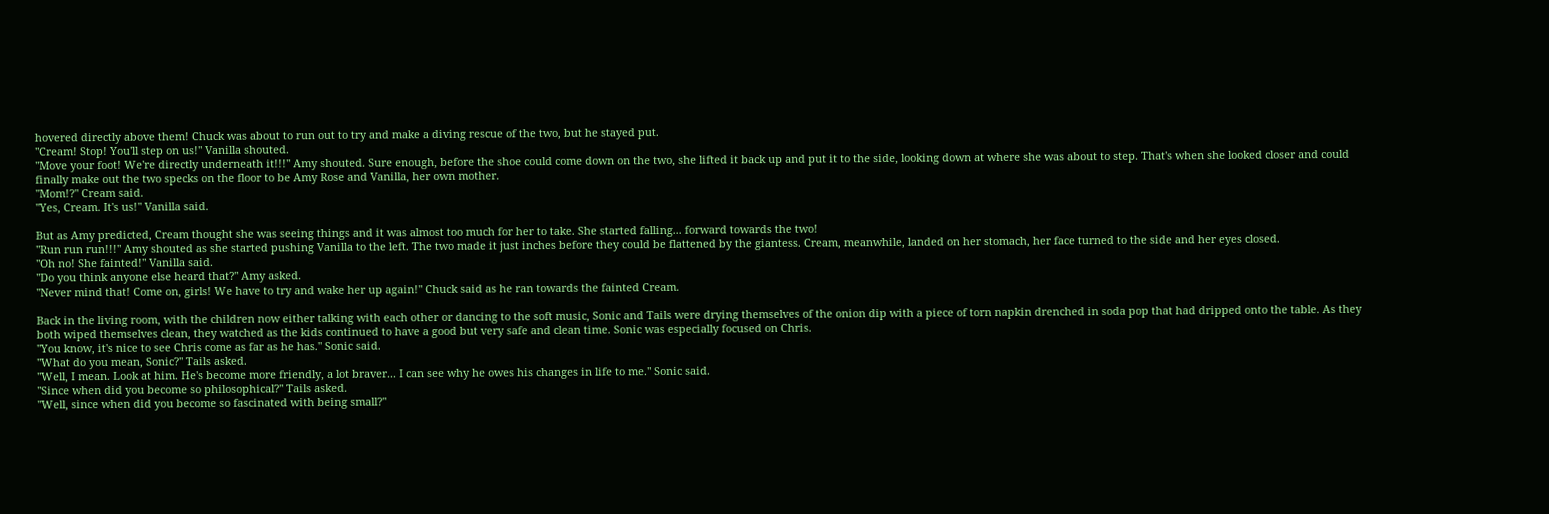hovered directly above them! Chuck was about to run out to try and make a diving rescue of the two, but he stayed put.
"Cream! Stop! You'll step on us!" Vanilla shouted.
"Move your foot! We're directly underneath it!!!" Amy shouted. Sure enough, before the shoe could come down on the two, she lifted it back up and put it to the side, looking down at where she was about to step. That's when she looked closer and could finally make out the two specks on the floor to be Amy Rose and Vanilla, her own mother.
"Mom!?" Cream said.
"Yes, Cream. It's us!" Vanilla said.

But as Amy predicted, Cream thought she was seeing things and it was almost too much for her to take. She started falling... forward towards the two!
"Run run run!!!" Amy shouted as she started pushing Vanilla to the left. The two made it just inches before they could be flattened by the giantess. Cream, meanwhile, landed on her stomach, her face turned to the side and her eyes closed.
"Oh no! She fainted!" Vanilla said.
"Do you think anyone else heard that?" Amy asked.
"Never mind that! Come on, girls! We have to try and wake her up again!" Chuck said as he ran towards the fainted Cream.

Back in the living room, with the children now either talking with each other or dancing to the soft music, Sonic and Tails were drying themselves of the onion dip with a piece of torn napkin drenched in soda pop that had dripped onto the table. As they both wiped themselves clean, they watched as the kids continued to have a good but very safe and clean time. Sonic was especially focused on Chris.
"You know, it's nice to see Chris come as far as he has." Sonic said.
"What do you mean, Sonic?" Tails asked.
"Well, I mean. Look at him. He's become more friendly, a lot braver... I can see why he owes his changes in life to me." Sonic said.
"Since when did you become so philosophical?" Tails asked.
"Well, since when did you become so fascinated with being small?"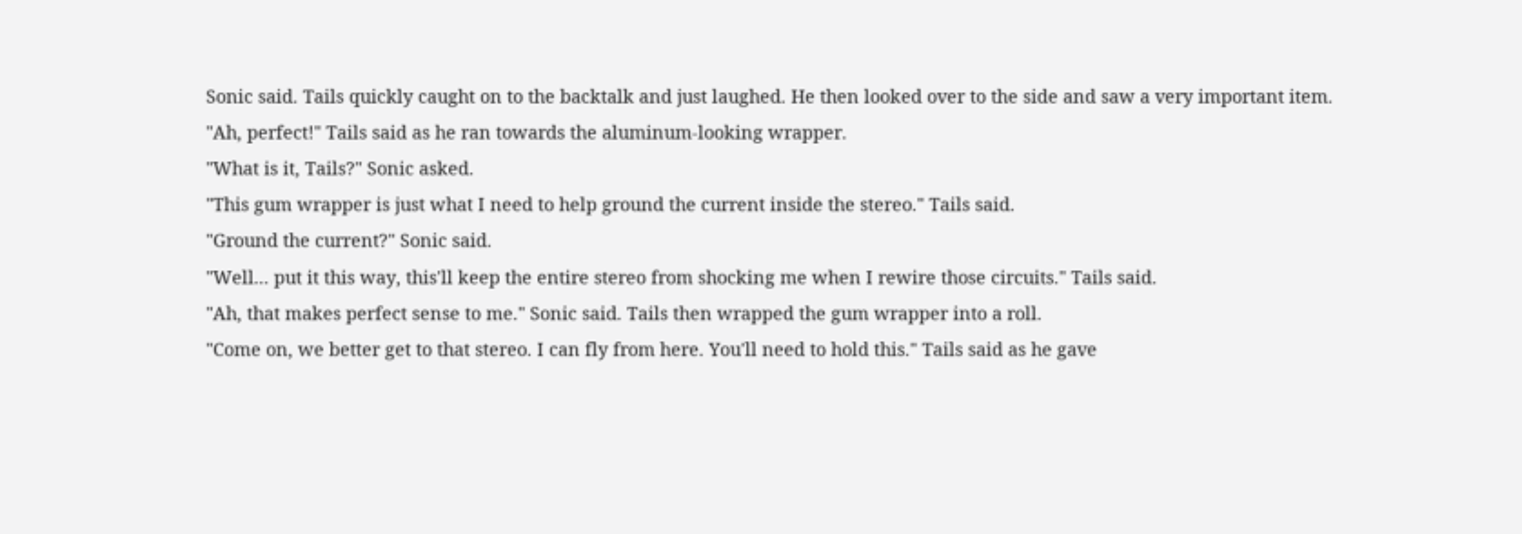Sonic said. Tails quickly caught on to the backtalk and just laughed. He then looked over to the side and saw a very important item.
"Ah, perfect!" Tails said as he ran towards the aluminum-looking wrapper.
"What is it, Tails?" Sonic asked.
"This gum wrapper is just what I need to help ground the current inside the stereo." Tails said.
"Ground the current?" Sonic said.
"Well... put it this way, this'll keep the entire stereo from shocking me when I rewire those circuits." Tails said.
"Ah, that makes perfect sense to me." Sonic said. Tails then wrapped the gum wrapper into a roll.
"Come on, we better get to that stereo. I can fly from here. You'll need to hold this." Tails said as he gave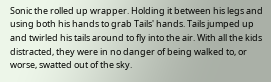Sonic the rolled up wrapper. Holding it between his legs and using both his hands to grab Tails' hands. Tails jumped up and twirled his tails around to fly into the air. With all the kids distracted, they were in no danger of being walked to, or worse, swatted out of the sky.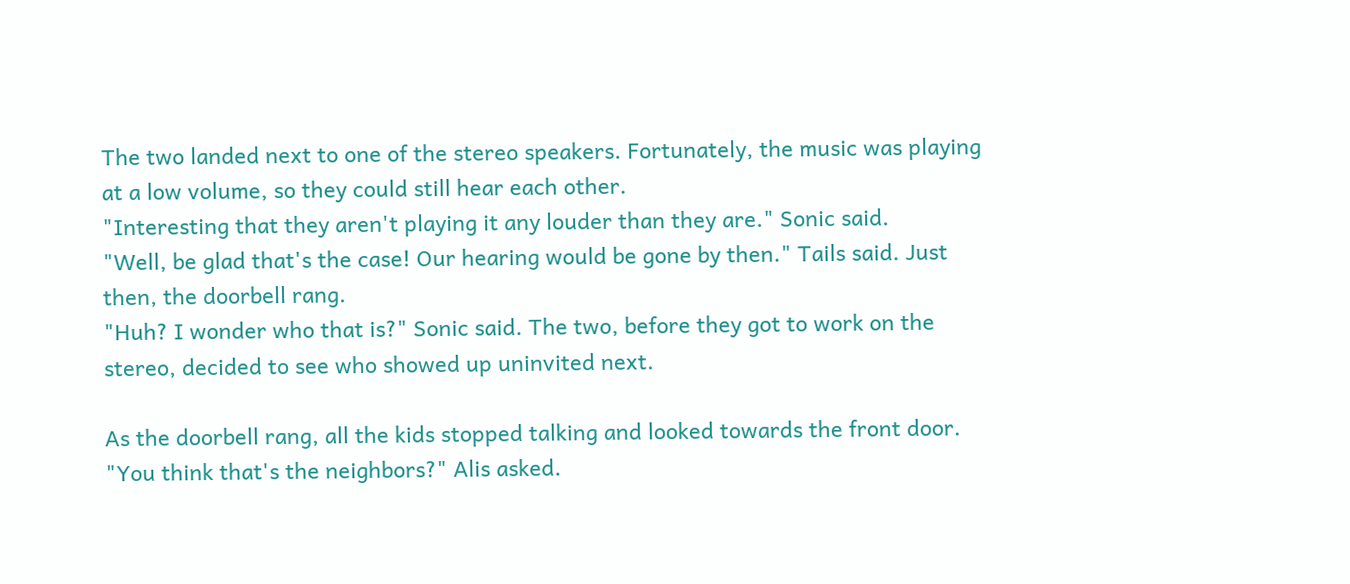The two landed next to one of the stereo speakers. Fortunately, the music was playing at a low volume, so they could still hear each other.
"Interesting that they aren't playing it any louder than they are." Sonic said.
"Well, be glad that's the case! Our hearing would be gone by then." Tails said. Just then, the doorbell rang.
"Huh? I wonder who that is?" Sonic said. The two, before they got to work on the stereo, decided to see who showed up uninvited next.

As the doorbell rang, all the kids stopped talking and looked towards the front door.
"You think that's the neighbors?" Alis asked.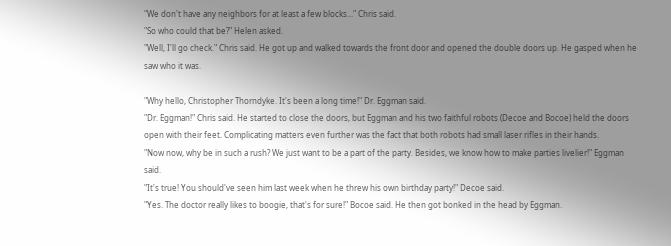"We don't have any neighbors for at least a few blocks..." Chris said.
"So who could that be?" Helen asked.
"Well, I'll go check." Chris said. He got up and walked towards the front door and opened the double doors up. He gasped when he saw who it was.

"Why hello, Christopher Thorndyke. It's been a long time!" Dr. Eggman said.
"Dr. Eggman!" Chris said. He started to close the doors, but Eggman and his two faithful robots (Decoe and Bocoe) held the doors open with their feet. Complicating matters even further was the fact that both robots had small laser rifles in their hands.
"Now now, why be in such a rush? We just want to be a part of the party. Besides, we know how to make parties livelier!" Eggman said.
"It's true! You should've seen him last week when he threw his own birthday party!" Decoe said.
"Yes. The doctor really likes to boogie, that's for sure!" Bocoe said. He then got bonked in the head by Eggman.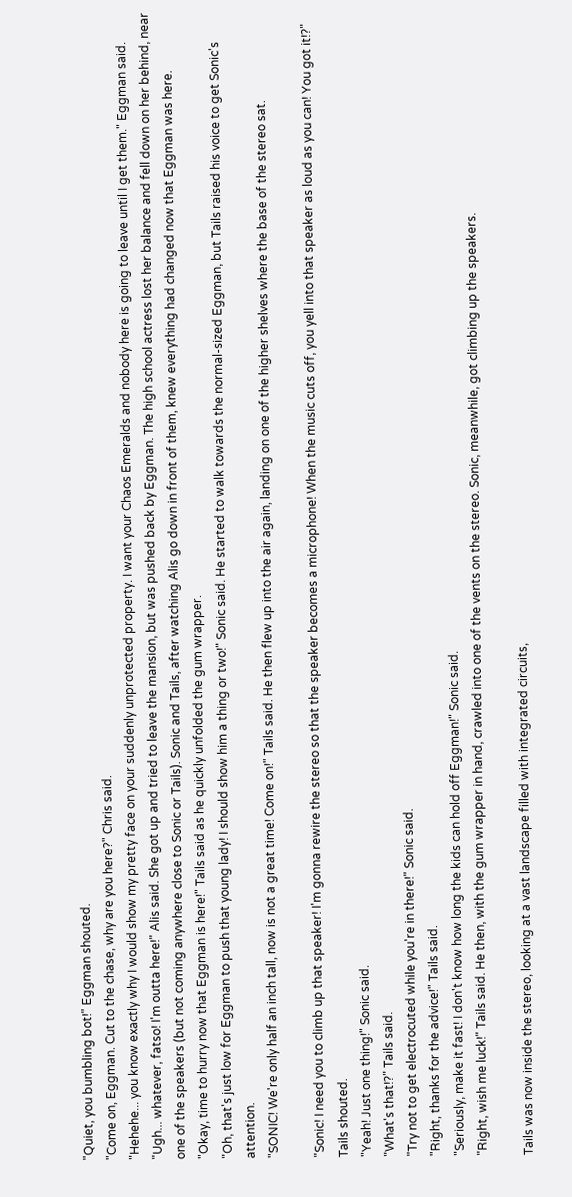"Quiet, you bumbling bot!" Eggman shouted.
"Come on, Eggman. Cut to the chase, why are you here?" Chris said.
"Hehehe... you know exactly why I would show my pretty face on your suddenly unprotected property. I want your Chaos Emeralds and nobody here is going to leave until I get them." Eggman said.
"Ugh... whatever, fatso! I'm outta here!" Alis said. She got up and tried to leave the mansion, but was pushed back by Eggman. The high school actress lost her balance and fell down on her behind, near one of the speakers (but not coming anywhere close to Sonic or Tails). Sonic and Tails, after watching Alis go down in front of them, knew everything had changed now that Eggman was here.
"Okay, time to hurry now that Eggman is here!" Tails said as he quickly unfolded the gum wrapper.
"Oh, that's just low for Eggman to push that young lady! I should show him a thing or two!" Sonic said. He started to walk towards the normal-sized Eggman, but Tails raised his voice to get Sonic's attention.
"SONIC! We're only half an inch tall, now is not a great time! Come on!" Tails said. He then flew up into the air again, landing on one of the higher shelves where the base of the stereo sat.

"Sonic! I need you to climb up that speaker! I'm gonna rewire the stereo so that the speaker becomes a microphone! When the music cuts off, you yell into that speaker as loud as you can! You got it!?" Tails shouted.
"Yeah! Just one thing!" Sonic said.
"What's that!?" Tails said.
"Try not to get electrocuted while you're in there!" Sonic said.
"Right, thanks for the advice!" Tails said.
"Seriously, make it fast! I don't know how long the kids can hold off Eggman!" Sonic said.
"Right, wish me luck!" Tails said. He then, with the gum wrapper in hand, crawled into one of the vents on the stereo. Sonic, meanwhile, got climbing up the speakers.

Tails was now inside the stereo, looking at a vast landscape filled with integrated circuits,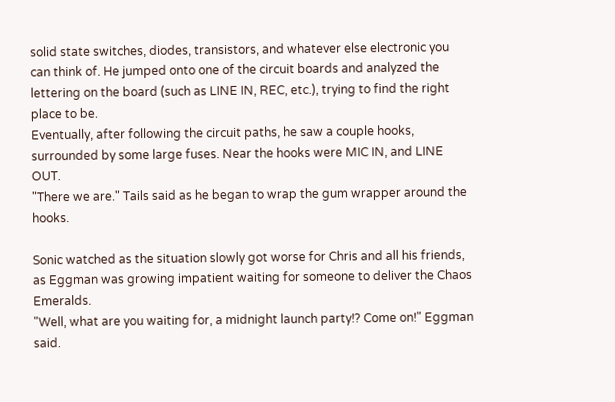solid state switches, diodes, transistors, and whatever else electronic you can think of. He jumped onto one of the circuit boards and analyzed the lettering on the board (such as LINE IN, REC, etc.), trying to find the right place to be.
Eventually, after following the circuit paths, he saw a couple hooks, surrounded by some large fuses. Near the hooks were MIC IN, and LINE OUT.
"There we are." Tails said as he began to wrap the gum wrapper around the hooks.

Sonic watched as the situation slowly got worse for Chris and all his friends, as Eggman was growing impatient waiting for someone to deliver the Chaos Emeralds.
"Well, what are you waiting for, a midnight launch party!? Come on!" Eggman said.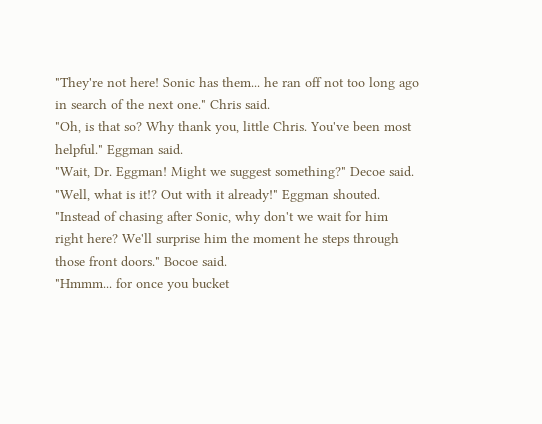"They're not here! Sonic has them... he ran off not too long ago in search of the next one." Chris said.
"Oh, is that so? Why thank you, little Chris. You've been most helpful." Eggman said.
"Wait, Dr. Eggman! Might we suggest something?" Decoe said.
"Well, what is it!? Out with it already!" Eggman shouted.
"Instead of chasing after Sonic, why don't we wait for him right here? We'll surprise him the moment he steps through those front doors." Bocoe said.
"Hmmm... for once you bucket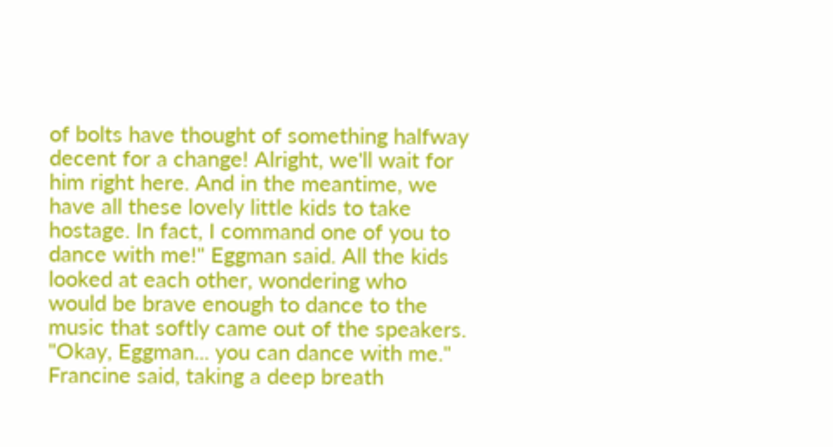of bolts have thought of something halfway decent for a change! Alright, we'll wait for him right here. And in the meantime, we have all these lovely little kids to take hostage. In fact, I command one of you to dance with me!" Eggman said. All the kids looked at each other, wondering who would be brave enough to dance to the music that softly came out of the speakers.
"Okay, Eggman... you can dance with me." Francine said, taking a deep breath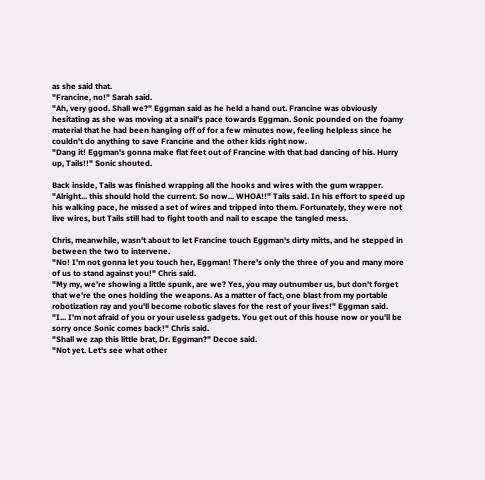as she said that.
"Francine, no!" Sarah said.
"Ah, very good. Shall we?" Eggman said as he held a hand out. Francine was obviously hesitating as she was moving at a snail's pace towards Eggman. Sonic pounded on the foamy material that he had been hanging off of for a few minutes now, feeling helpless since he couldn't do anything to save Francine and the other kids right now.
"Dang it! Eggman's gonna make flat feet out of Francine with that bad dancing of his. Hurry up, Tails!!" Sonic shouted.

Back inside, Tails was finished wrapping all the hooks and wires with the gum wrapper.
"Alright... this should hold the current. So now... WHOA!!" Tails said. In his effort to speed up his walking pace, he missed a set of wires and tripped into them. Fortunately, they were not live wires, but Tails still had to fight tooth and nail to escape the tangled mess.

Chris, meanwhile, wasn't about to let Francine touch Eggman's dirty mitts, and he stepped in between the two to intervene.
"No! I'm not gonna let you touch her, Eggman! There's only the three of you and many more of us to stand against you!" Chris said.
"My my, we're showing a little spunk, are we? Yes, you may outnumber us, but don't forget that we're the ones holding the weapons. As a matter of fact, one blast from my portable robotization ray and you'll become robotic slaves for the rest of your lives!" Eggman said.
"I... I'm not afraid of you or your useless gadgets. You get out of this house now or you'll be sorry once Sonic comes back!" Chris said.
"Shall we zap this little brat, Dr. Eggman?" Decoe said.
"Not yet. Let's see what other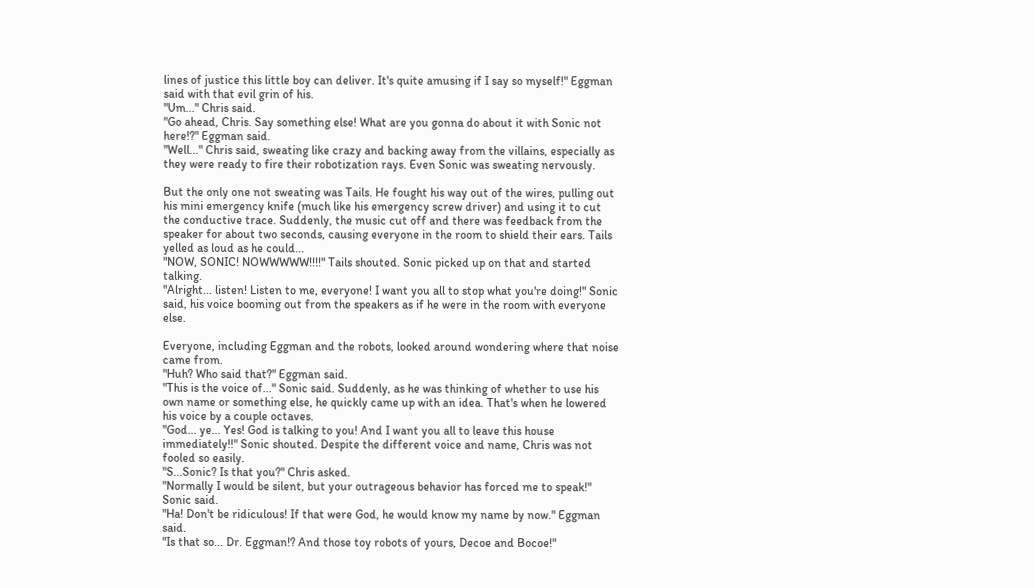lines of justice this little boy can deliver. It's quite amusing if I say so myself!" Eggman said with that evil grin of his.
"Um..." Chris said.
"Go ahead, Chris. Say something else! What are you gonna do about it with Sonic not here!?" Eggman said.
"Well..." Chris said, sweating like crazy and backing away from the villains, especially as they were ready to fire their robotization rays. Even Sonic was sweating nervously.

But the only one not sweating was Tails. He fought his way out of the wires, pulling out his mini emergency knife (much like his emergency screw driver) and using it to cut the conductive trace. Suddenly, the music cut off and there was feedback from the speaker for about two seconds, causing everyone in the room to shield their ears. Tails yelled as loud as he could...
"NOW, SONIC! NOWWWWW!!!!" Tails shouted. Sonic picked up on that and started talking.
"Alright... listen! Listen to me, everyone! I want you all to stop what you're doing!" Sonic said, his voice booming out from the speakers as if he were in the room with everyone else.

Everyone, including Eggman and the robots, looked around wondering where that noise came from.
"Huh? Who said that?" Eggman said.
"This is the voice of..." Sonic said. Suddenly, as he was thinking of whether to use his own name or something else, he quickly came up with an idea. That's when he lowered his voice by a couple octaves.
"God... ye... Yes! God is talking to you! And I want you all to leave this house immediately!!" Sonic shouted. Despite the different voice and name, Chris was not fooled so easily.
"S...Sonic? Is that you?" Chris asked.
"Normally I would be silent, but your outrageous behavior has forced me to speak!" Sonic said.
"Ha! Don't be ridiculous! If that were God, he would know my name by now." Eggman said.
"Is that so... Dr. Eggman!? And those toy robots of yours, Decoe and Bocoe!"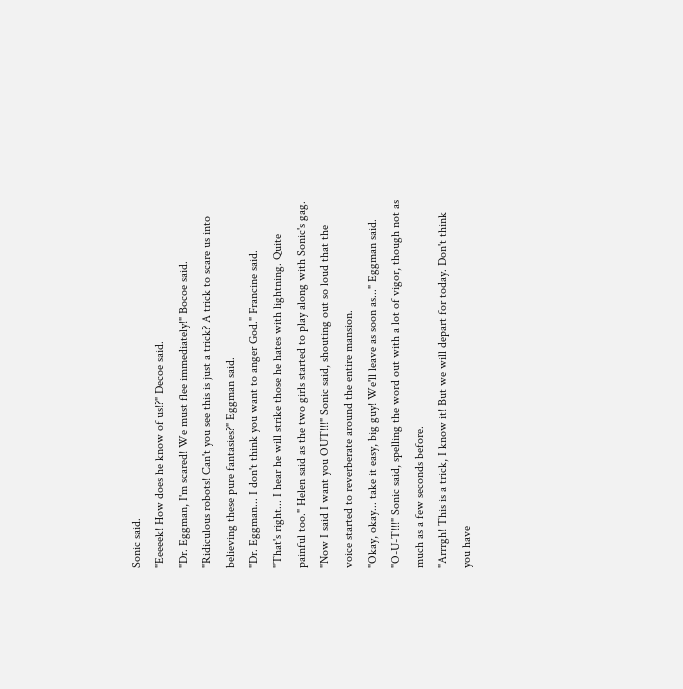Sonic said.
"Eeeeek! How does he know of us!?" Decoe said.
"Dr. Eggman, I'm scared! We must flee immediately!" Bocoe said.
"Ridiculous robots! Can't you see this is just a trick? A trick to scare us into believing these pure fantasies?" Eggman said.
"Dr. Eggman... I don't think you want to anger God." Francine said.
"That's right... I hear he will strike those he hates with lightning. Quite painful too." Helen said as the two girls started to play along with Sonic's gag.
"Now I said I want you OUT!!!" Sonic said, shouting out so loud that the voice started to reverberate around the entire mansion.
"Okay, okay... take it easy, big guy! We'll leave as soon as..." Eggman said.
"O-U-T!!!" Sonic said, spelling the word out with a lot of vigor, though not as much as a few seconds before.
"Arrrgh! This is a trick, I know it! But we will depart for today. Don't think you have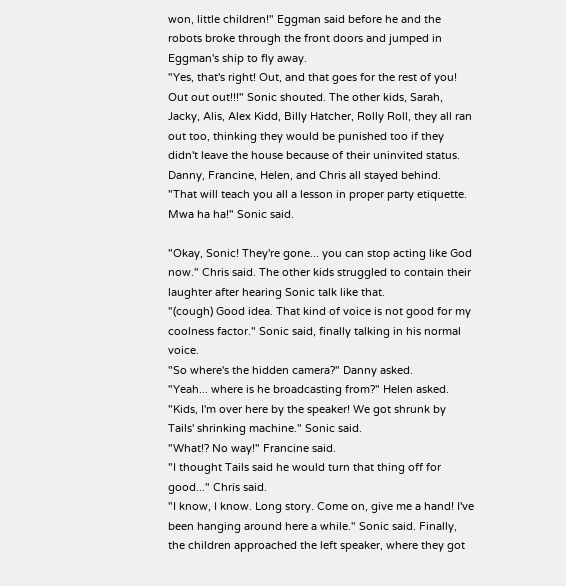won, little children!" Eggman said before he and the robots broke through the front doors and jumped in Eggman's ship to fly away.
"Yes, that's right! Out, and that goes for the rest of you! Out out out!!!" Sonic shouted. The other kids, Sarah, Jacky, Alis, Alex Kidd, Billy Hatcher, Rolly Roll, they all ran out too, thinking they would be punished too if they didn't leave the house because of their uninvited status. Danny, Francine, Helen, and Chris all stayed behind.
"That will teach you all a lesson in proper party etiquette. Mwa ha ha!" Sonic said.

"Okay, Sonic! They're gone... you can stop acting like God now." Chris said. The other kids struggled to contain their laughter after hearing Sonic talk like that.
"(cough) Good idea. That kind of voice is not good for my coolness factor." Sonic said, finally talking in his normal voice.
"So where's the hidden camera?" Danny asked.
"Yeah... where is he broadcasting from?" Helen asked.
"Kids, I'm over here by the speaker! We got shrunk by Tails' shrinking machine." Sonic said.
"What!? No way!" Francine said.
"I thought Tails said he would turn that thing off for good..." Chris said.
"I know, I know. Long story. Come on, give me a hand! I've been hanging around here a while." Sonic said. Finally, the children approached the left speaker, where they got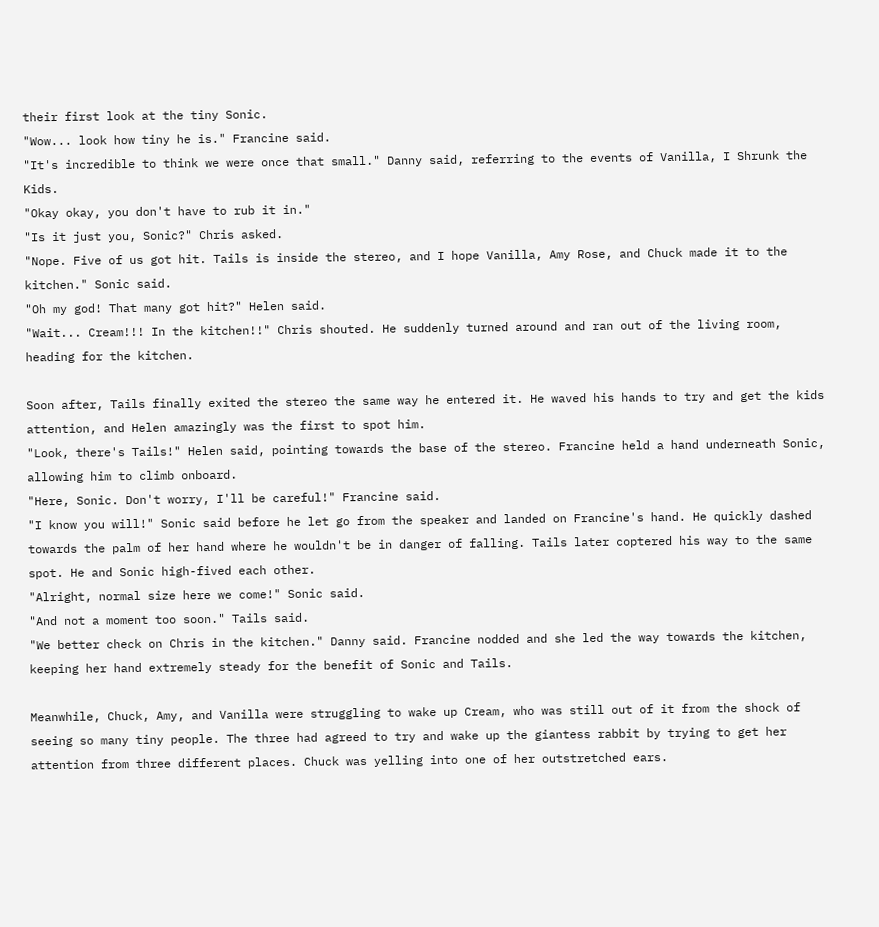their first look at the tiny Sonic.
"Wow... look how tiny he is." Francine said.
"It's incredible to think we were once that small." Danny said, referring to the events of Vanilla, I Shrunk the Kids.
"Okay okay, you don't have to rub it in."
"Is it just you, Sonic?" Chris asked.
"Nope. Five of us got hit. Tails is inside the stereo, and I hope Vanilla, Amy Rose, and Chuck made it to the kitchen." Sonic said.
"Oh my god! That many got hit?" Helen said.
"Wait... Cream!!! In the kitchen!!" Chris shouted. He suddenly turned around and ran out of the living room, heading for the kitchen.

Soon after, Tails finally exited the stereo the same way he entered it. He waved his hands to try and get the kids attention, and Helen amazingly was the first to spot him.
"Look, there's Tails!" Helen said, pointing towards the base of the stereo. Francine held a hand underneath Sonic, allowing him to climb onboard.
"Here, Sonic. Don't worry, I'll be careful!" Francine said.
"I know you will!" Sonic said before he let go from the speaker and landed on Francine's hand. He quickly dashed towards the palm of her hand where he wouldn't be in danger of falling. Tails later coptered his way to the same spot. He and Sonic high-fived each other.
"Alright, normal size here we come!" Sonic said.
"And not a moment too soon." Tails said.
"We better check on Chris in the kitchen." Danny said. Francine nodded and she led the way towards the kitchen, keeping her hand extremely steady for the benefit of Sonic and Tails.

Meanwhile, Chuck, Amy, and Vanilla were struggling to wake up Cream, who was still out of it from the shock of seeing so many tiny people. The three had agreed to try and wake up the giantess rabbit by trying to get her attention from three different places. Chuck was yelling into one of her outstretched ears.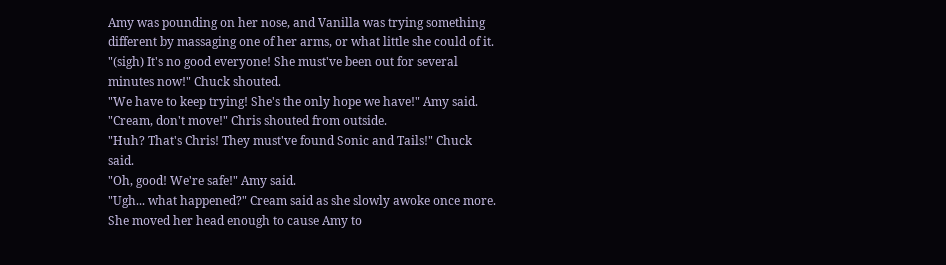Amy was pounding on her nose, and Vanilla was trying something different by massaging one of her arms, or what little she could of it.
"(sigh) It's no good everyone! She must've been out for several minutes now!" Chuck shouted.
"We have to keep trying! She's the only hope we have!" Amy said.
"Cream, don't move!" Chris shouted from outside.
"Huh? That's Chris! They must've found Sonic and Tails!" Chuck said.
"Oh, good! We're safe!" Amy said.
"Ugh... what happened?" Cream said as she slowly awoke once more. She moved her head enough to cause Amy to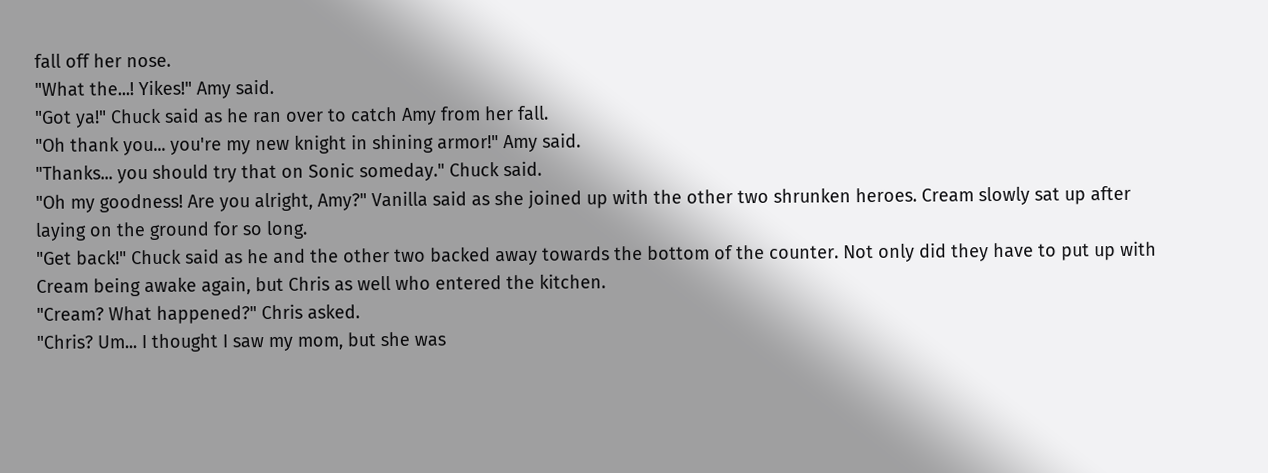fall off her nose.
"What the...! Yikes!" Amy said.
"Got ya!" Chuck said as he ran over to catch Amy from her fall.
"Oh thank you... you're my new knight in shining armor!" Amy said.
"Thanks... you should try that on Sonic someday." Chuck said.
"Oh my goodness! Are you alright, Amy?" Vanilla said as she joined up with the other two shrunken heroes. Cream slowly sat up after laying on the ground for so long.
"Get back!" Chuck said as he and the other two backed away towards the bottom of the counter. Not only did they have to put up with Cream being awake again, but Chris as well who entered the kitchen.
"Cream? What happened?" Chris asked.
"Chris? Um... I thought I saw my mom, but she was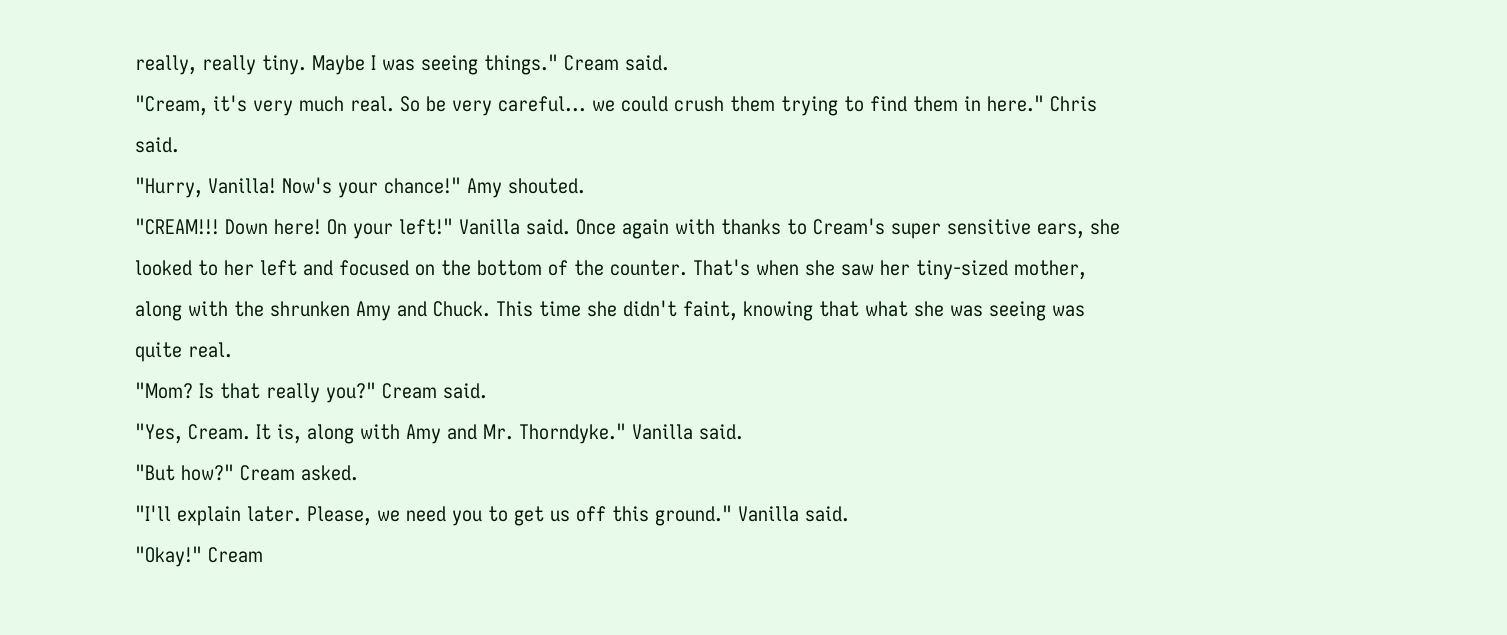really, really tiny. Maybe I was seeing things." Cream said.
"Cream, it's very much real. So be very careful... we could crush them trying to find them in here." Chris said.
"Hurry, Vanilla! Now's your chance!" Amy shouted.
"CREAM!!! Down here! On your left!" Vanilla said. Once again with thanks to Cream's super sensitive ears, she looked to her left and focused on the bottom of the counter. That's when she saw her tiny-sized mother, along with the shrunken Amy and Chuck. This time she didn't faint, knowing that what she was seeing was quite real.
"Mom? Is that really you?" Cream said.
"Yes, Cream. It is, along with Amy and Mr. Thorndyke." Vanilla said.
"But how?" Cream asked.
"I'll explain later. Please, we need you to get us off this ground." Vanilla said.
"Okay!" Cream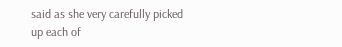said as she very carefully picked up each of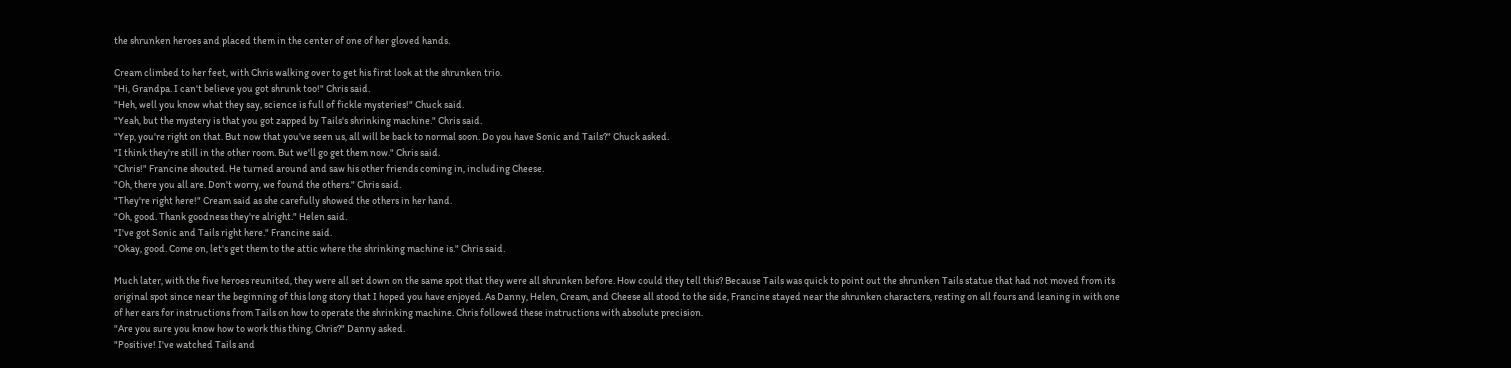the shrunken heroes and placed them in the center of one of her gloved hands.

Cream climbed to her feet, with Chris walking over to get his first look at the shrunken trio.
"Hi, Grandpa. I can't believe you got shrunk too!" Chris said.
"Heh, well you know what they say, science is full of fickle mysteries!" Chuck said.
"Yeah, but the mystery is that you got zapped by Tails's shrinking machine." Chris said.
"Yep, you're right on that. But now that you've seen us, all will be back to normal soon. Do you have Sonic and Tails?" Chuck asked.
"I think they're still in the other room. But we'll go get them now." Chris said.
"Chris!" Francine shouted. He turned around and saw his other friends coming in, including Cheese.
"Oh, there you all are. Don't worry, we found the others." Chris said.
"They're right here!" Cream said as she carefully showed the others in her hand.
"Oh, good. Thank goodness they're alright." Helen said.
"I've got Sonic and Tails right here." Francine said.
"Okay, good. Come on, let's get them to the attic where the shrinking machine is." Chris said.

Much later, with the five heroes reunited, they were all set down on the same spot that they were all shrunken before. How could they tell this? Because Tails was quick to point out the shrunken Tails statue that had not moved from its original spot since near the beginning of this long story that I hoped you have enjoyed. As Danny, Helen, Cream, and Cheese all stood to the side, Francine stayed near the shrunken characters, resting on all fours and leaning in with one of her ears for instructions from Tails on how to operate the shrinking machine. Chris followed these instructions with absolute precision.
"Are you sure you know how to work this thing, Chris?" Danny asked.
"Positive! I've watched Tails and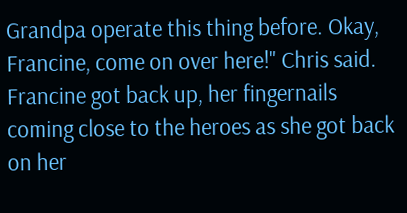Grandpa operate this thing before. Okay, Francine, come on over here!" Chris said. Francine got back up, her fingernails coming close to the heroes as she got back on her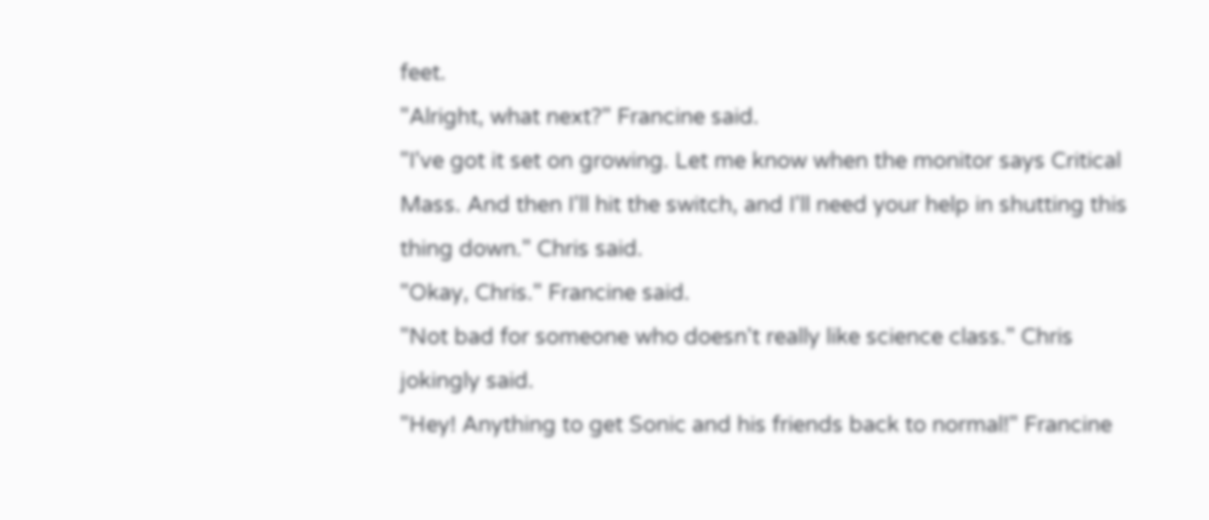feet.
"Alright, what next?" Francine said.
"I've got it set on growing. Let me know when the monitor says Critical Mass. And then I'll hit the switch, and I'll need your help in shutting this thing down." Chris said.
"Okay, Chris." Francine said.
"Not bad for someone who doesn't really like science class." Chris jokingly said.
"Hey! Anything to get Sonic and his friends back to normal!" Francine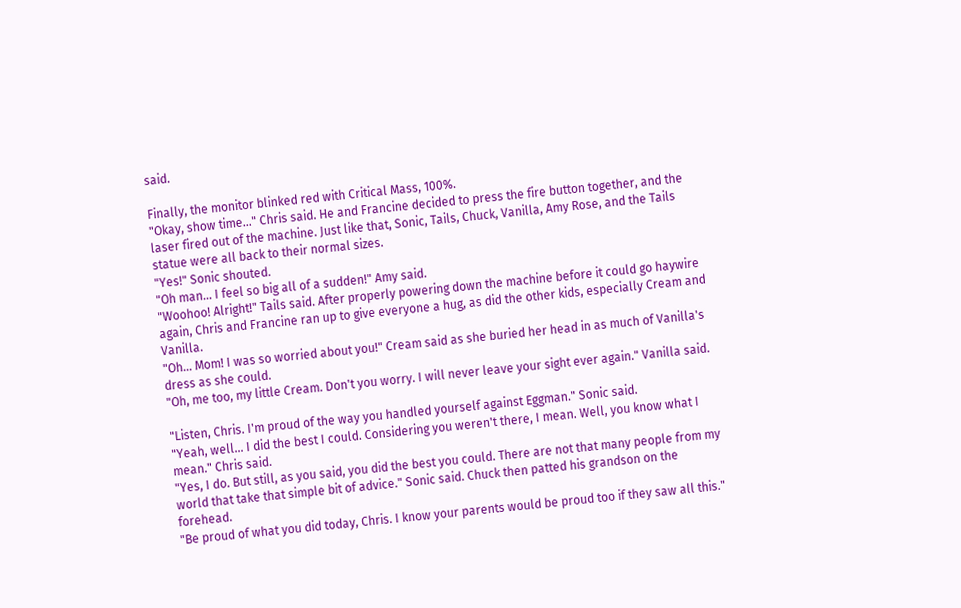said.

Finally, the monitor blinked red with Critical Mass, 100%.
"Okay, show time..." Chris said. He and Francine decided to press the fire button together, and the laser fired out of the machine. Just like that, Sonic, Tails, Chuck, Vanilla, Amy Rose, and the Tails statue were all back to their normal sizes.
"Yes!" Sonic shouted.
"Oh man... I feel so big all of a sudden!" Amy said.
"Woohoo! Alright!" Tails said. After properly powering down the machine before it could go haywire again, Chris and Francine ran up to give everyone a hug, as did the other kids, especially Cream and Vanilla.
"Oh... Mom! I was so worried about you!" Cream said as she buried her head in as much of Vanilla's dress as she could.
"Oh, me too, my little Cream. Don't you worry. I will never leave your sight ever again." Vanilla said.

"Listen, Chris. I'm proud of the way you handled yourself against Eggman." Sonic said.
"Yeah, well... I did the best I could. Considering you weren't there, I mean. Well, you know what I mean." Chris said.
"Yes, I do. But still, as you said, you did the best you could. There are not that many people from my world that take that simple bit of advice." Sonic said. Chuck then patted his grandson on the forehead.
"Be proud of what you did today, Chris. I know your parents would be proud too if they saw all this."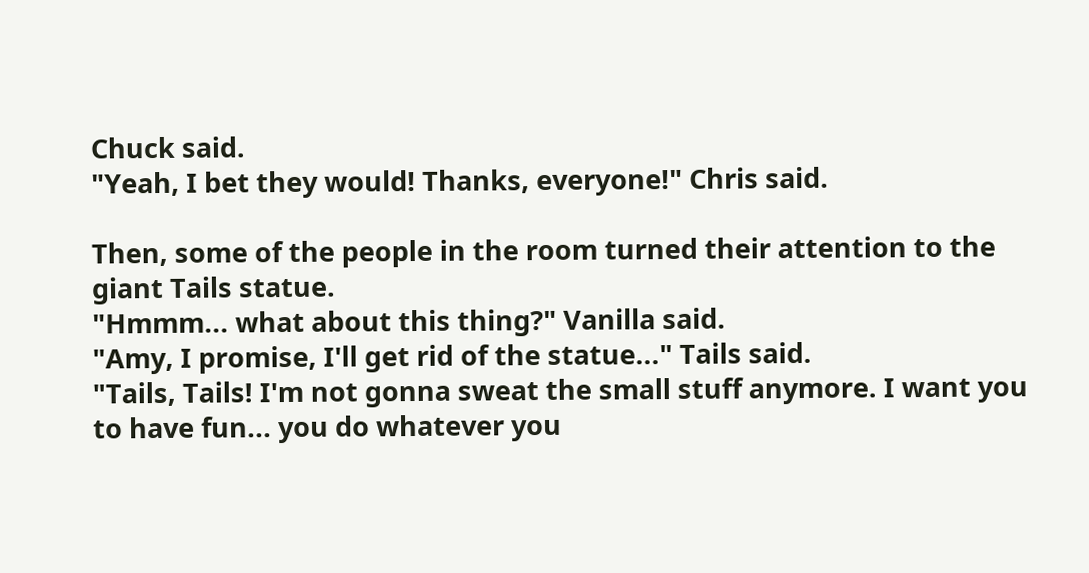Chuck said.
"Yeah, I bet they would! Thanks, everyone!" Chris said.

Then, some of the people in the room turned their attention to the giant Tails statue.
"Hmmm... what about this thing?" Vanilla said.
"Amy, I promise, I'll get rid of the statue..." Tails said.
"Tails, Tails! I'm not gonna sweat the small stuff anymore. I want you to have fun... you do whatever you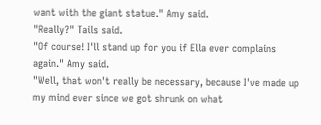want with the giant statue." Amy said.
"Really?" Tails said.
"Of course! I'll stand up for you if Ella ever complains again." Amy said.
"Well, that won't really be necessary, because I've made up my mind ever since we got shrunk on what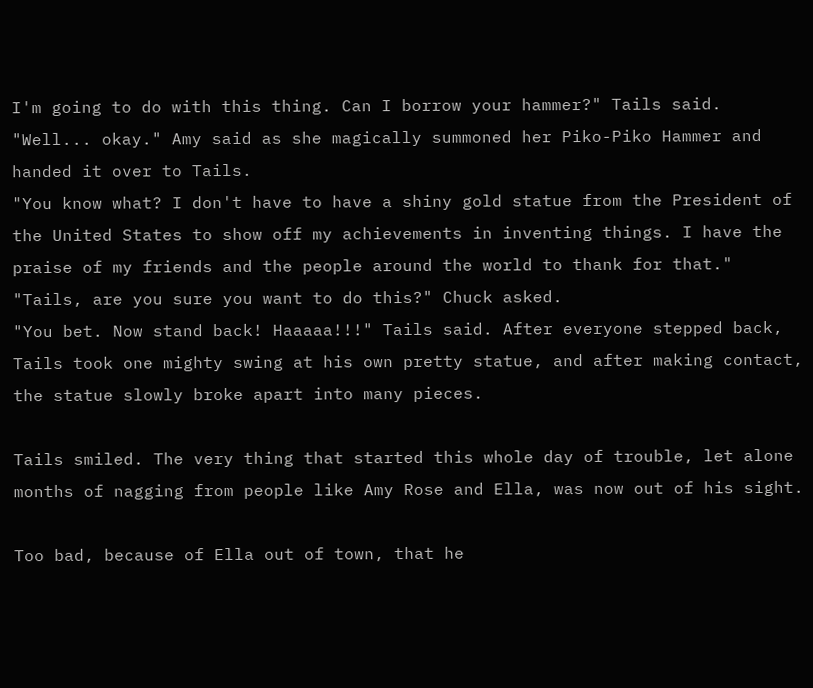I'm going to do with this thing. Can I borrow your hammer?" Tails said.
"Well... okay." Amy said as she magically summoned her Piko-Piko Hammer and handed it over to Tails.
"You know what? I don't have to have a shiny gold statue from the President of the United States to show off my achievements in inventing things. I have the praise of my friends and the people around the world to thank for that."
"Tails, are you sure you want to do this?" Chuck asked.
"You bet. Now stand back! Haaaaa!!!" Tails said. After everyone stepped back, Tails took one mighty swing at his own pretty statue, and after making contact, the statue slowly broke apart into many pieces.

Tails smiled. The very thing that started this whole day of trouble, let alone months of nagging from people like Amy Rose and Ella, was now out of his sight.

Too bad, because of Ella out of town, that he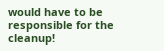would have to be responsible for the cleanup!